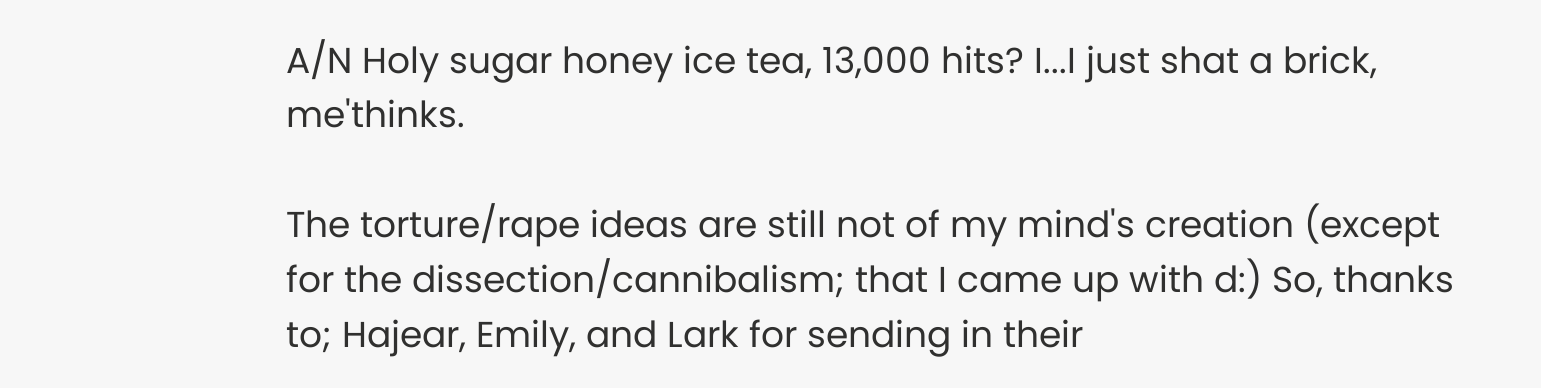A/N Holy sugar honey ice tea, 13,000 hits? I...I just shat a brick, me'thinks.

The torture/rape ideas are still not of my mind's creation (except for the dissection/cannibalism; that I came up with d:) So, thanks to; Hajear, Emily, and Lark for sending in their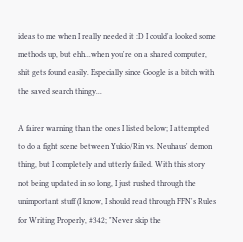ideas to me when I really needed it :D I could'a looked some methods up, but ehh...when you're on a shared computer, shit gets found easily. Especially since Google is a bitch with the saved search thingy...

A fairer warning than the ones I listed below; I attempted to do a fight scene between Yukio/Rin vs. Neuhaus' demon thing, but I completely and utterly failed. With this story not being updated in so long, I just rushed through the unimportant stuff (I know, I should read through FFN's Rules for Writing Properly, #342; "Never skip the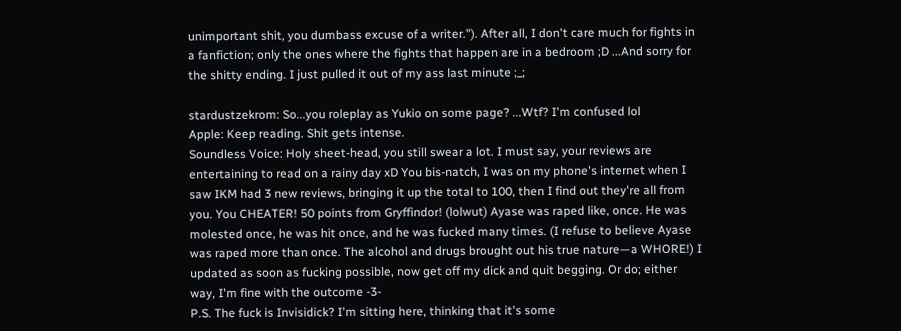unimportant shit, you dumbass excuse of a writer."). After all, I don't care much for fights in a fanfiction; only the ones where the fights that happen are in a bedroom ;D ...And sorry for the shitty ending. I just pulled it out of my ass last minute ;_;

stardustzekrom: So...you roleplay as Yukio on some page? ...Wtf? I'm confused lol
Apple: Keep reading. Shit gets intense.
Soundless Voice: Holy sheet-head, you still swear a lot. I must say, your reviews are entertaining to read on a rainy day xD You bis-natch, I was on my phone's internet when I saw IKM had 3 new reviews, bringing it up the total to 100, then I find out they're all from you. You CHEATER! 50 points from Gryffindor! (lolwut) Ayase was raped like, once. He was molested once, he was hit once, and he was fucked many times. (I refuse to believe Ayase was raped more than once. The alcohol and drugs brought out his true nature—a WHORE!) I updated as soon as fucking possible, now get off my dick and quit begging. Or do; either way, I'm fine with the outcome -3-
P.S. The fuck is Invisidick? I'm sitting here, thinking that it's some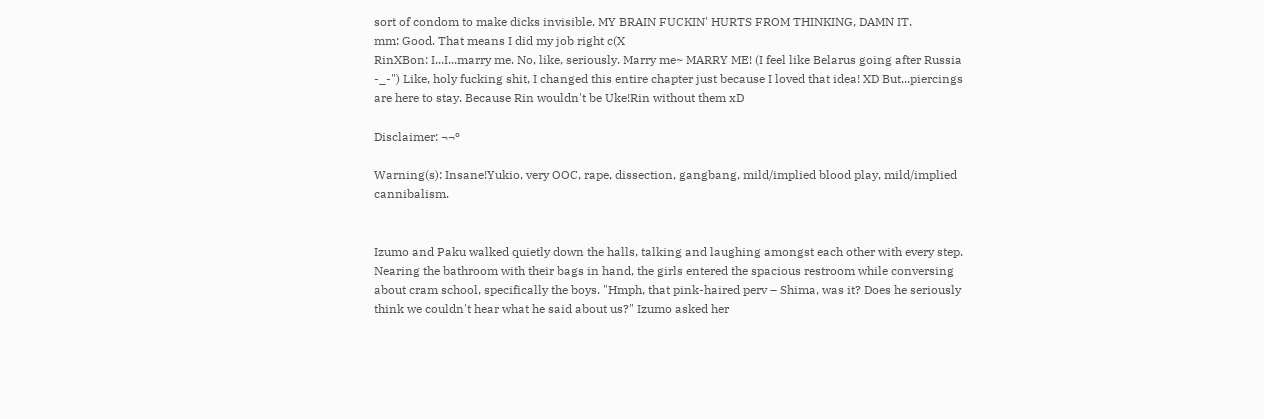sort of condom to make dicks invisible. MY BRAIN FUCKIN' HURTS FROM THINKING, DAMN IT.
mm: Good. That means I did my job right c(X
RinXBon: I...I...marry me. No, like, seriously. Marry me~ MARRY ME! (I feel like Belarus going after Russia -_-") Like, holy fucking shit, I changed this entire chapter just because I loved that idea! XD But...piercings are here to stay. Because Rin wouldn't be Uke!Rin without them xD

Disclaimer: ¬¬º

Warning(s): Insane!Yukio, very OOC, rape, dissection, gangbang, mild/implied blood play, mild/implied cannibalism.


Izumo and Paku walked quietly down the halls, talking and laughing amongst each other with every step. Nearing the bathroom with their bags in hand, the girls entered the spacious restroom while conversing about cram school, specifically the boys. "Hmph, that pink-haired perv – Shima, was it? Does he seriously think we couldn't hear what he said about us?" Izumo asked her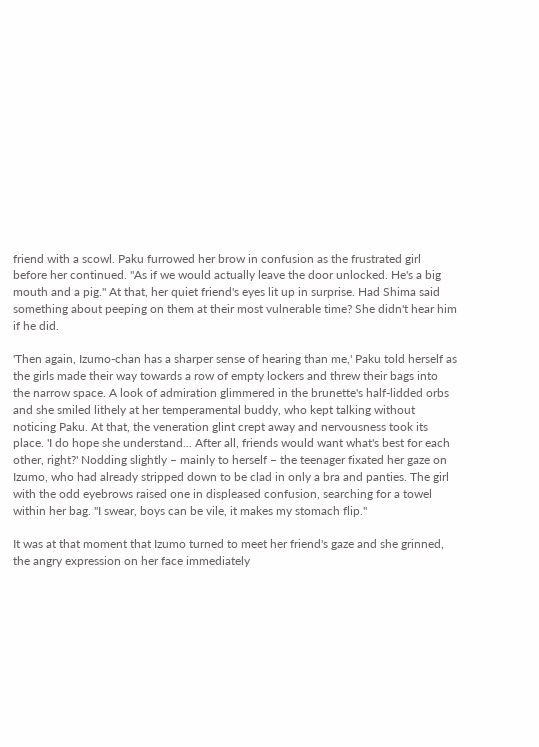friend with a scowl. Paku furrowed her brow in confusion as the frustrated girl before her continued. "As if we would actually leave the door unlocked. He's a big mouth and a pig." At that, her quiet friend's eyes lit up in surprise. Had Shima said something about peeping on them at their most vulnerable time? She didn't hear him if he did.

'Then again, Izumo-chan has a sharper sense of hearing than me,' Paku told herself as the girls made their way towards a row of empty lockers and threw their bags into the narrow space. A look of admiration glimmered in the brunette's half-lidded orbs and she smiled lithely at her temperamental buddy, who kept talking without noticing Paku. At that, the veneration glint crept away and nervousness took its place. 'I do hope she understand... After all, friends would want what's best for each other, right?' Nodding slightly – mainly to herself – the teenager fixated her gaze on Izumo, who had already stripped down to be clad in only a bra and panties. The girl with the odd eyebrows raised one in displeased confusion, searching for a towel within her bag. "I swear, boys can be vile, it makes my stomach flip."

It was at that moment that Izumo turned to meet her friend's gaze and she grinned, the angry expression on her face immediately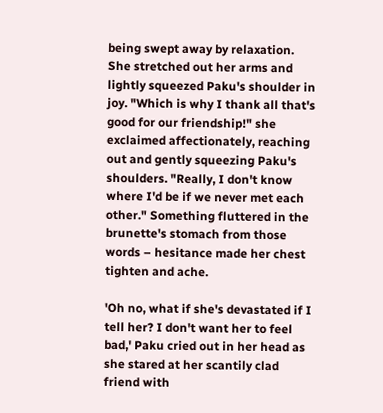being swept away by relaxation. She stretched out her arms and lightly squeezed Paku's shoulder in joy. "Which is why I thank all that's good for our friendship!" she exclaimed affectionately, reaching out and gently squeezing Paku's shoulders. "Really, I don't know where I'd be if we never met each other." Something fluttered in the brunette's stomach from those words – hesitance made her chest tighten and ache.

'Oh no, what if she's devastated if I tell her? I don't want her to feel bad,' Paku cried out in her head as she stared at her scantily clad friend with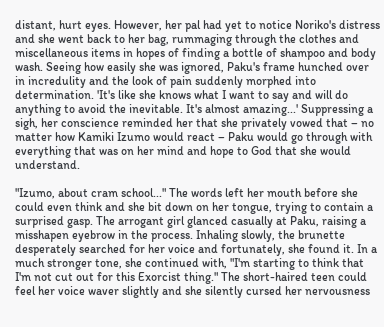distant, hurt eyes. However, her pal had yet to notice Noriko's distress and she went back to her bag, rummaging through the clothes and miscellaneous items in hopes of finding a bottle of shampoo and body wash. Seeing how easily she was ignored, Paku's frame hunched over in incredulity and the look of pain suddenly morphed into determination. 'It's like she knows what I want to say and will do anything to avoid the inevitable. It's almost amazing...' Suppressing a sigh, her conscience reminded her that she privately vowed that – no matter how Kamiki Izumo would react – Paku would go through with everything that was on her mind and hope to God that she would understand.

"Izumo, about cram school..." The words left her mouth before she could even think and she bit down on her tongue, trying to contain a surprised gasp. The arrogant girl glanced casually at Paku, raising a misshapen eyebrow in the process. Inhaling slowly, the brunette desperately searched for her voice and fortunately, she found it. In a much stronger tone, she continued with, "I'm starting to think that I'm not cut out for this Exorcist thing." The short-haired teen could feel her voice waver slightly and she silently cursed her nervousness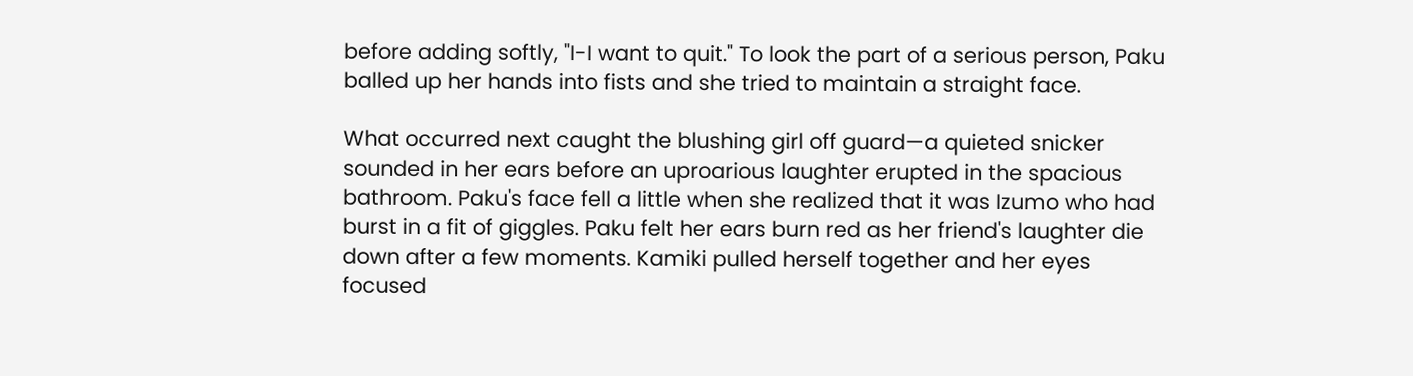before adding softly, "I-I want to quit." To look the part of a serious person, Paku balled up her hands into fists and she tried to maintain a straight face.

What occurred next caught the blushing girl off guard—a quieted snicker sounded in her ears before an uproarious laughter erupted in the spacious bathroom. Paku's face fell a little when she realized that it was Izumo who had burst in a fit of giggles. Paku felt her ears burn red as her friend's laughter die down after a few moments. Kamiki pulled herself together and her eyes focused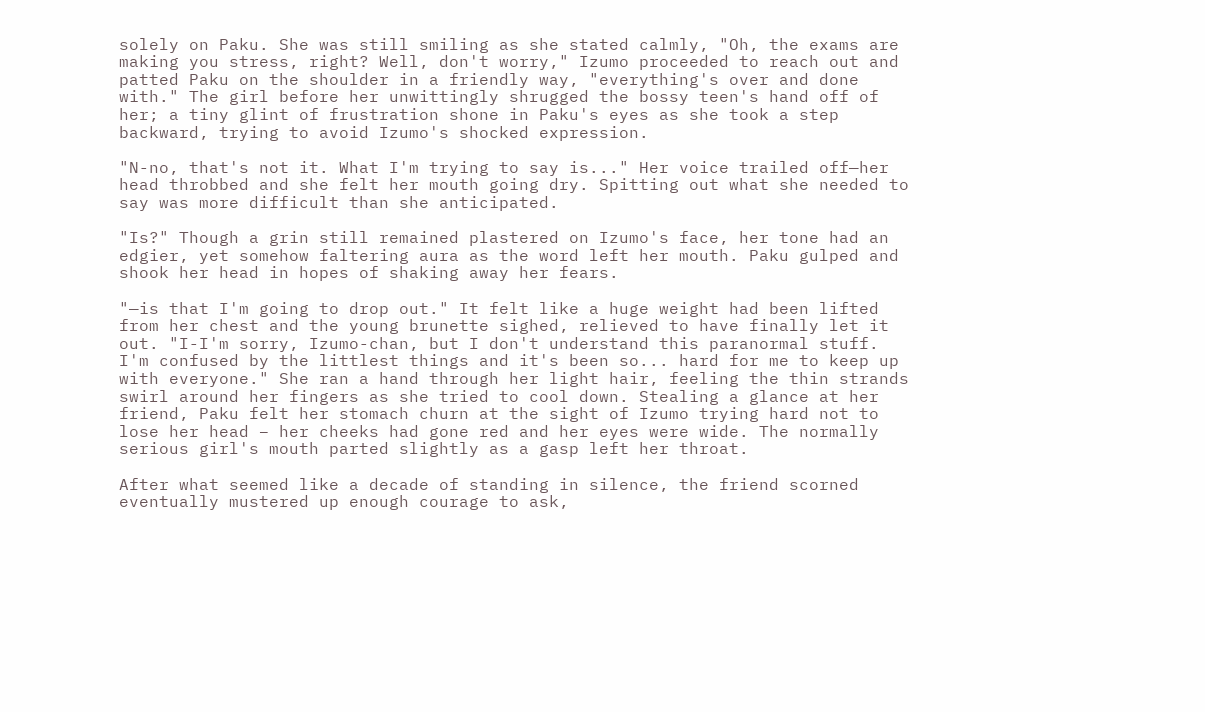solely on Paku. She was still smiling as she stated calmly, "Oh, the exams are making you stress, right? Well, don't worry," Izumo proceeded to reach out and patted Paku on the shoulder in a friendly way, "everything's over and done with." The girl before her unwittingly shrugged the bossy teen's hand off of her; a tiny glint of frustration shone in Paku's eyes as she took a step backward, trying to avoid Izumo's shocked expression.

"N-no, that's not it. What I'm trying to say is..." Her voice trailed off—her head throbbed and she felt her mouth going dry. Spitting out what she needed to say was more difficult than she anticipated.

"Is?" Though a grin still remained plastered on Izumo's face, her tone had an edgier, yet somehow faltering aura as the word left her mouth. Paku gulped and shook her head in hopes of shaking away her fears.

"—is that I'm going to drop out." It felt like a huge weight had been lifted from her chest and the young brunette sighed, relieved to have finally let it out. "I-I'm sorry, Izumo-chan, but I don't understand this paranormal stuff. I'm confused by the littlest things and it's been so... hard for me to keep up with everyone." She ran a hand through her light hair, feeling the thin strands swirl around her fingers as she tried to cool down. Stealing a glance at her friend, Paku felt her stomach churn at the sight of Izumo trying hard not to lose her head – her cheeks had gone red and her eyes were wide. The normally serious girl's mouth parted slightly as a gasp left her throat.

After what seemed like a decade of standing in silence, the friend scorned eventually mustered up enough courage to ask,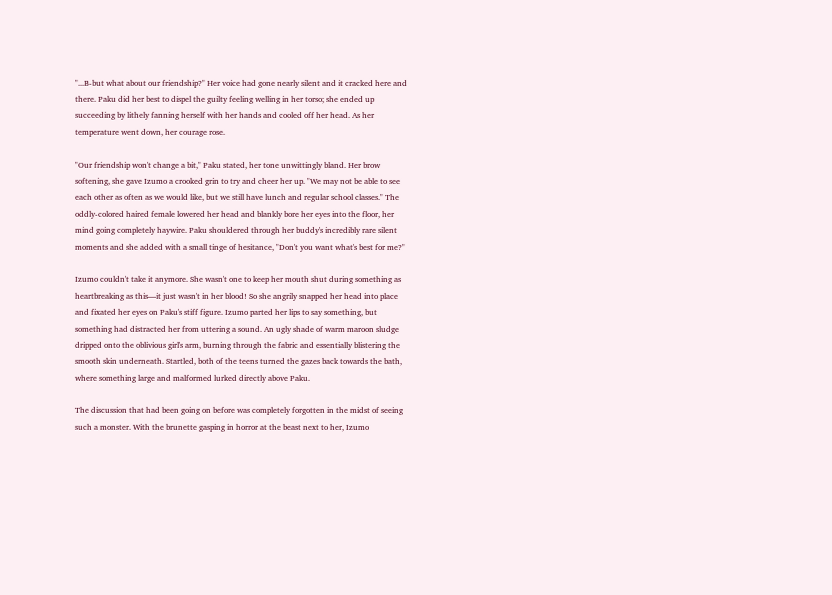"...B-but what about our friendship?" Her voice had gone nearly silent and it cracked here and there. Paku did her best to dispel the guilty feeling welling in her torso; she ended up succeeding by lithely fanning herself with her hands and cooled off her head. As her temperature went down, her courage rose.

"Our friendship won't change a bit," Paku stated, her tone unwittingly bland. Her brow softening, she gave Izumo a crooked grin to try and cheer her up. "We may not be able to see each other as often as we would like, but we still have lunch and regular school classes." The oddly-colored haired female lowered her head and blankly bore her eyes into the floor, her mind going completely haywire. Paku shouldered through her buddy's incredibly rare silent moments and she added with a small tinge of hesitance, "Don't you want what's best for me?"

Izumo couldn't take it anymore. She wasn't one to keep her mouth shut during something as heartbreaking as this—it just wasn't in her blood! So she angrily snapped her head into place and fixated her eyes on Paku's stiff figure. Izumo parted her lips to say something, but something had distracted her from uttering a sound. An ugly shade of warm maroon sludge dripped onto the oblivious girl's arm, burning through the fabric and essentially blistering the smooth skin underneath. Startled, both of the teens turned the gazes back towards the bath, where something large and malformed lurked directly above Paku.

The discussion that had been going on before was completely forgotten in the midst of seeing such a monster. With the brunette gasping in horror at the beast next to her, Izumo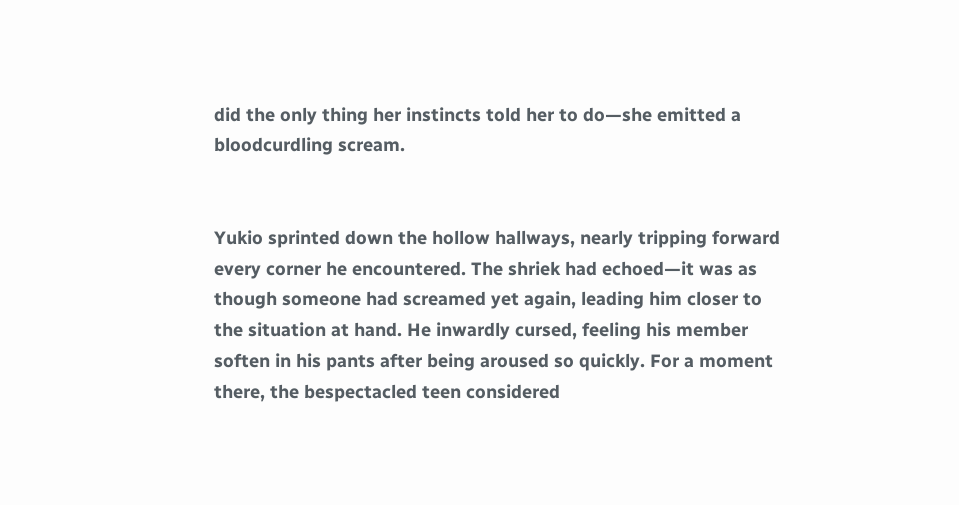did the only thing her instincts told her to do—she emitted a bloodcurdling scream.


Yukio sprinted down the hollow hallways, nearly tripping forward every corner he encountered. The shriek had echoed—it was as though someone had screamed yet again, leading him closer to the situation at hand. He inwardly cursed, feeling his member soften in his pants after being aroused so quickly. For a moment there, the bespectacled teen considered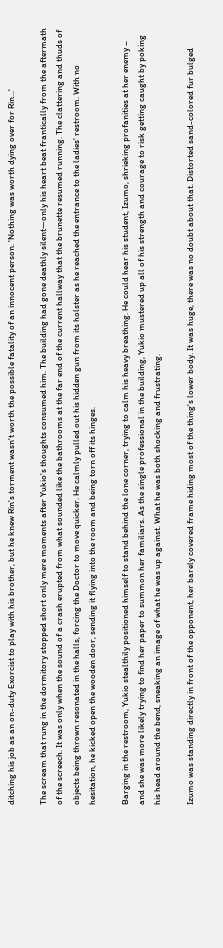ditching his job as an on-duty Exorcist to play with his brother, but he knew Rin's torment wasn't worth the possible fatality of an innocent person. 'Nothing was worth dying over for Rin...'

The scream that rung in the dormitory stopped short only mere moments after Yukio's thoughts consumed him. The building had gone deathly silent—only his heart beat frantically from the aftermath of the screech. It was only when the sound of a crash erupted from what sounded like the bathrooms at the far end of the current hallway that the brunette resumed running. The clattering and thuds of objects being thrown resonated in the halls, forcing the Doctor to move quicker. He calmly pulled out his hidden gun from its holster as he reached the entrance to the ladies' restroom. With no hesitation, he kicked open the wooden door, sending it flying into the room and being torn off its hinges.

Barging in the restroom, Yukio stealthily positioned himself to stand behind the lone corner, trying to calm his heavy breathing. He could hear his student, Izumo, shrieking profanities at her enemy – and she was more likely trying to find her paper to summon her familiars. As the single professional in the building, Yukio mustered up all of his strength and courage to risk getting caught by poking his head around the bend, sneaking an image of what he was up against. What he was both shocking and frustrating.

Izumo was standing directly in front of the opponent, her barely covered frame hiding most of the thing's lower body. It was huge, there was no doubt about that. Distorted sand-colored fur bulged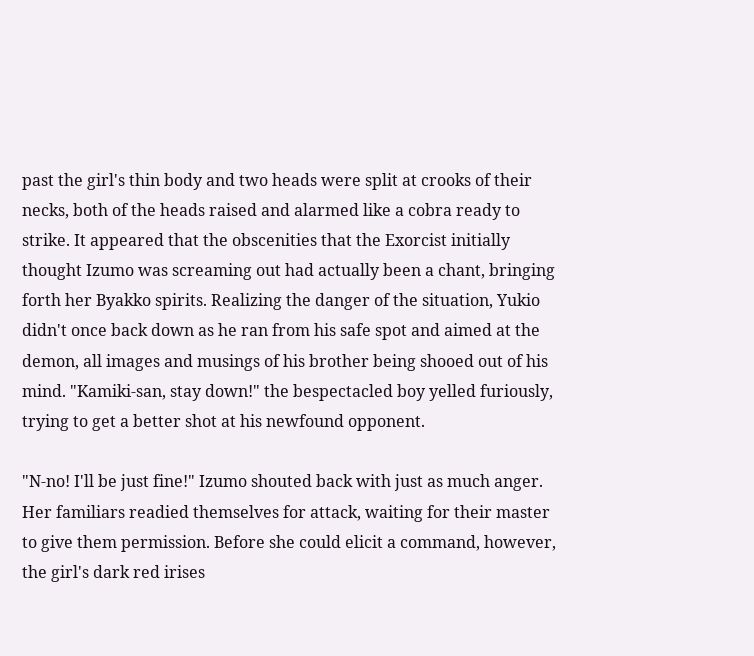past the girl's thin body and two heads were split at crooks of their necks, both of the heads raised and alarmed like a cobra ready to strike. It appeared that the obscenities that the Exorcist initially thought Izumo was screaming out had actually been a chant, bringing forth her Byakko spirits. Realizing the danger of the situation, Yukio didn't once back down as he ran from his safe spot and aimed at the demon, all images and musings of his brother being shooed out of his mind. "Kamiki-san, stay down!" the bespectacled boy yelled furiously, trying to get a better shot at his newfound opponent.

"N-no! I'll be just fine!" Izumo shouted back with just as much anger. Her familiars readied themselves for attack, waiting for their master to give them permission. Before she could elicit a command, however, the girl's dark red irises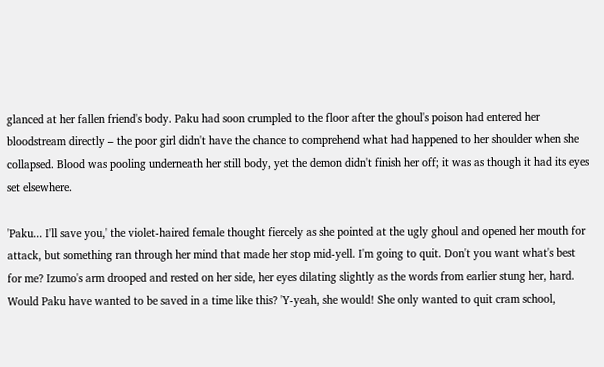glanced at her fallen friend's body. Paku had soon crumpled to the floor after the ghoul's poison had entered her bloodstream directly – the poor girl didn't have the chance to comprehend what had happened to her shoulder when she collapsed. Blood was pooling underneath her still body, yet the demon didn't finish her off; it was as though it had its eyes set elsewhere.

'Paku... I'll save you,' the violet-haired female thought fiercely as she pointed at the ugly ghoul and opened her mouth for attack, but something ran through her mind that made her stop mid-yell. I'm going to quit. Don't you want what's best for me? Izumo's arm drooped and rested on her side, her eyes dilating slightly as the words from earlier stung her, hard. Would Paku have wanted to be saved in a time like this? 'Y-yeah, she would! She only wanted to quit cram school,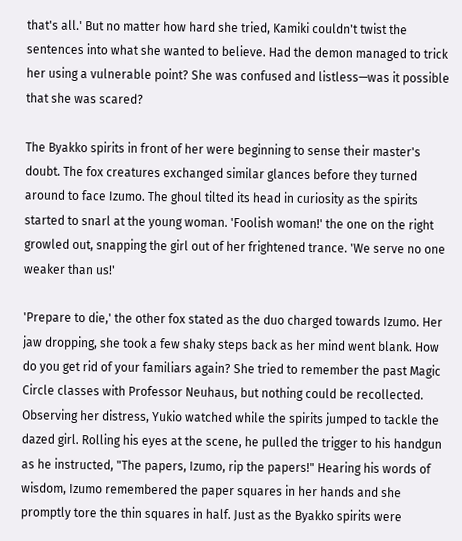that's all.' But no matter how hard she tried, Kamiki couldn't twist the sentences into what she wanted to believe. Had the demon managed to trick her using a vulnerable point? She was confused and listless—was it possible that she was scared?

The Byakko spirits in front of her were beginning to sense their master's doubt. The fox creatures exchanged similar glances before they turned around to face Izumo. The ghoul tilted its head in curiosity as the spirits started to snarl at the young woman. 'Foolish woman!' the one on the right growled out, snapping the girl out of her frightened trance. 'We serve no one weaker than us!'

'Prepare to die,' the other fox stated as the duo charged towards Izumo. Her jaw dropping, she took a few shaky steps back as her mind went blank. How do you get rid of your familiars again? She tried to remember the past Magic Circle classes with Professor Neuhaus, but nothing could be recollected. Observing her distress, Yukio watched while the spirits jumped to tackle the dazed girl. Rolling his eyes at the scene, he pulled the trigger to his handgun as he instructed, "The papers, Izumo, rip the papers!" Hearing his words of wisdom, Izumo remembered the paper squares in her hands and she promptly tore the thin squares in half. Just as the Byakko spirits were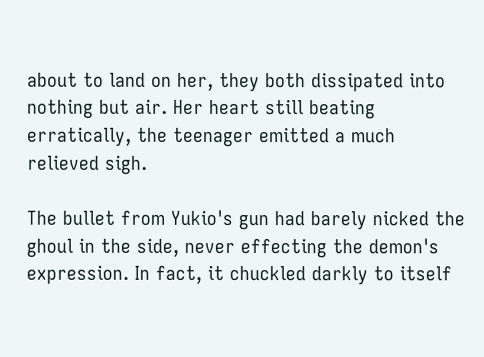about to land on her, they both dissipated into nothing but air. Her heart still beating erratically, the teenager emitted a much relieved sigh.

The bullet from Yukio's gun had barely nicked the ghoul in the side, never effecting the demon's expression. In fact, it chuckled darkly to itself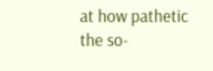at how pathetic the so-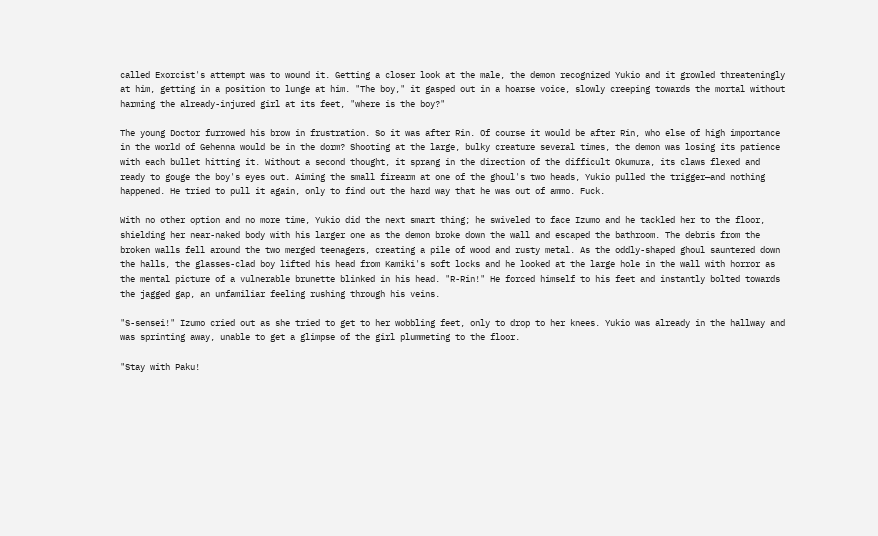called Exorcist's attempt was to wound it. Getting a closer look at the male, the demon recognized Yukio and it growled threateningly at him, getting in a position to lunge at him. "The boy," it gasped out in a hoarse voice, slowly creeping towards the mortal without harming the already-injured girl at its feet, "where is the boy?"

The young Doctor furrowed his brow in frustration. So it was after Rin. Of course it would be after Rin, who else of high importance in the world of Gehenna would be in the dorm? Shooting at the large, bulky creature several times, the demon was losing its patience with each bullet hitting it. Without a second thought, it sprang in the direction of the difficult Okumura, its claws flexed and ready to gouge the boy's eyes out. Aiming the small firearm at one of the ghoul's two heads, Yukio pulled the trigger—and nothing happened. He tried to pull it again, only to find out the hard way that he was out of ammo. Fuck.

With no other option and no more time, Yukio did the next smart thing; he swiveled to face Izumo and he tackled her to the floor, shielding her near-naked body with his larger one as the demon broke down the wall and escaped the bathroom. The debris from the broken walls fell around the two merged teenagers, creating a pile of wood and rusty metal. As the oddly-shaped ghoul sauntered down the halls, the glasses-clad boy lifted his head from Kamiki's soft locks and he looked at the large hole in the wall with horror as the mental picture of a vulnerable brunette blinked in his head. "R-Rin!" He forced himself to his feet and instantly bolted towards the jagged gap, an unfamiliar feeling rushing through his veins.

"S-sensei!" Izumo cried out as she tried to get to her wobbling feet, only to drop to her knees. Yukio was already in the hallway and was sprinting away, unable to get a glimpse of the girl plummeting to the floor.

"Stay with Paku!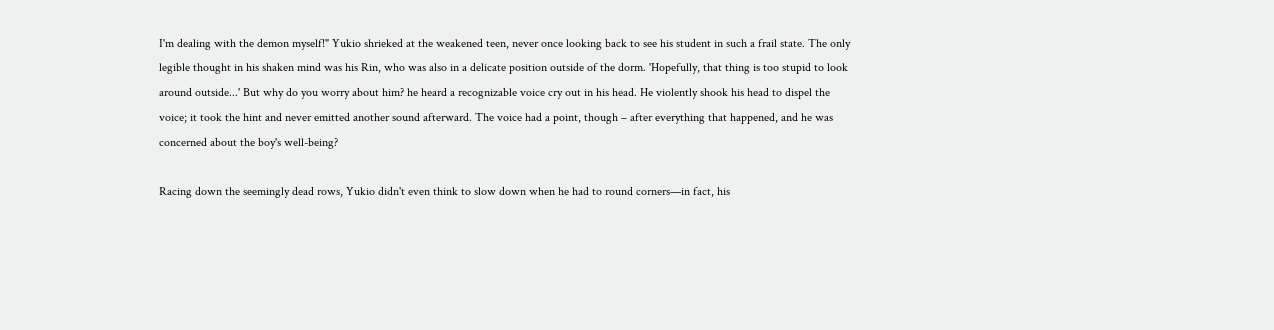I'm dealing with the demon myself!" Yukio shrieked at the weakened teen, never once looking back to see his student in such a frail state. The only legible thought in his shaken mind was his Rin, who was also in a delicate position outside of the dorm. 'Hopefully, that thing is too stupid to look around outside...' But why do you worry about him? he heard a recognizable voice cry out in his head. He violently shook his head to dispel the voice; it took the hint and never emitted another sound afterward. The voice had a point, though – after everything that happened, and he was concerned about the boy's well-being?

Racing down the seemingly dead rows, Yukio didn't even think to slow down when he had to round corners—in fact, his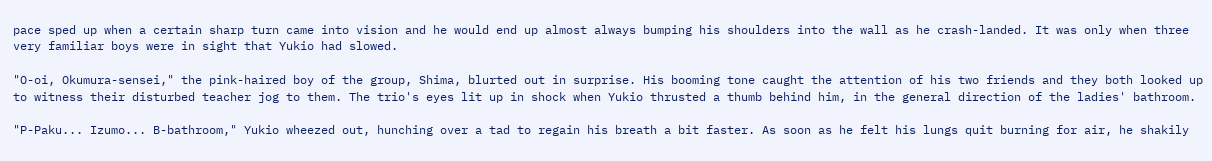pace sped up when a certain sharp turn came into vision and he would end up almost always bumping his shoulders into the wall as he crash-landed. It was only when three very familiar boys were in sight that Yukio had slowed.

"O-oi, Okumura-sensei," the pink-haired boy of the group, Shima, blurted out in surprise. His booming tone caught the attention of his two friends and they both looked up to witness their disturbed teacher jog to them. The trio's eyes lit up in shock when Yukio thrusted a thumb behind him, in the general direction of the ladies' bathroom.

"P-Paku... Izumo... B-bathroom," Yukio wheezed out, hunching over a tad to regain his breath a bit faster. As soon as he felt his lungs quit burning for air, he shakily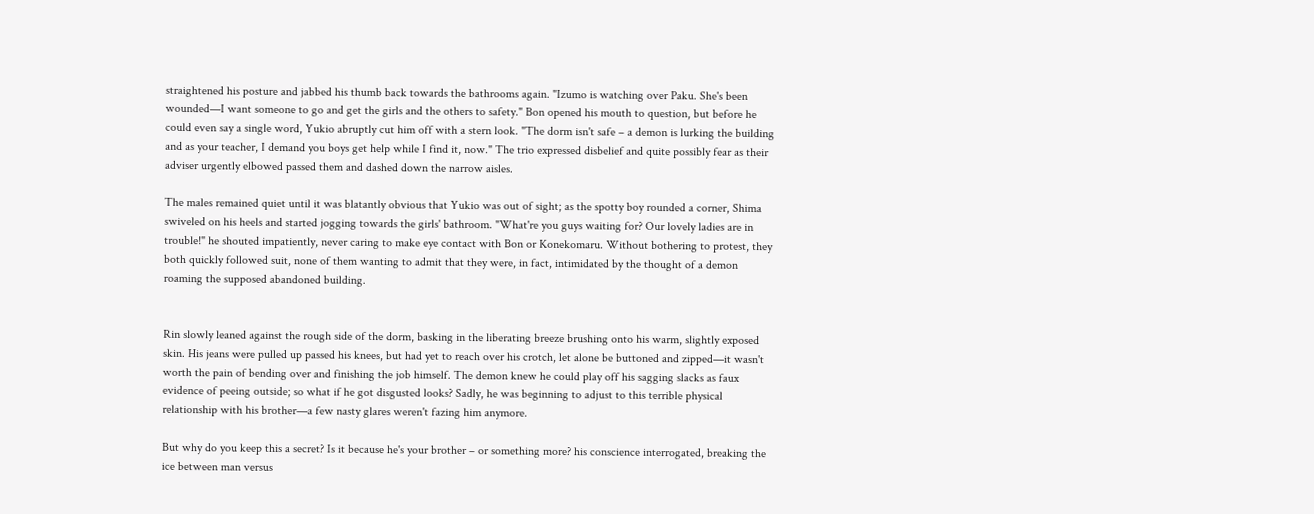straightened his posture and jabbed his thumb back towards the bathrooms again. "Izumo is watching over Paku. She's been wounded—I want someone to go and get the girls and the others to safety." Bon opened his mouth to question, but before he could even say a single word, Yukio abruptly cut him off with a stern look. "The dorm isn't safe – a demon is lurking the building and as your teacher, I demand you boys get help while I find it, now." The trio expressed disbelief and quite possibly fear as their adviser urgently elbowed passed them and dashed down the narrow aisles.

The males remained quiet until it was blatantly obvious that Yukio was out of sight; as the spotty boy rounded a corner, Shima swiveled on his heels and started jogging towards the girls' bathroom. "What're you guys waiting for? Our lovely ladies are in trouble!" he shouted impatiently, never caring to make eye contact with Bon or Konekomaru. Without bothering to protest, they both quickly followed suit, none of them wanting to admit that they were, in fact, intimidated by the thought of a demon roaming the supposed abandoned building.


Rin slowly leaned against the rough side of the dorm, basking in the liberating breeze brushing onto his warm, slightly exposed skin. His jeans were pulled up passed his knees, but had yet to reach over his crotch, let alone be buttoned and zipped—it wasn't worth the pain of bending over and finishing the job himself. The demon knew he could play off his sagging slacks as faux evidence of peeing outside; so what if he got disgusted looks? Sadly, he was beginning to adjust to this terrible physical relationship with his brother—a few nasty glares weren't fazing him anymore.

But why do you keep this a secret? Is it because he's your brother – or something more? his conscience interrogated, breaking the ice between man versus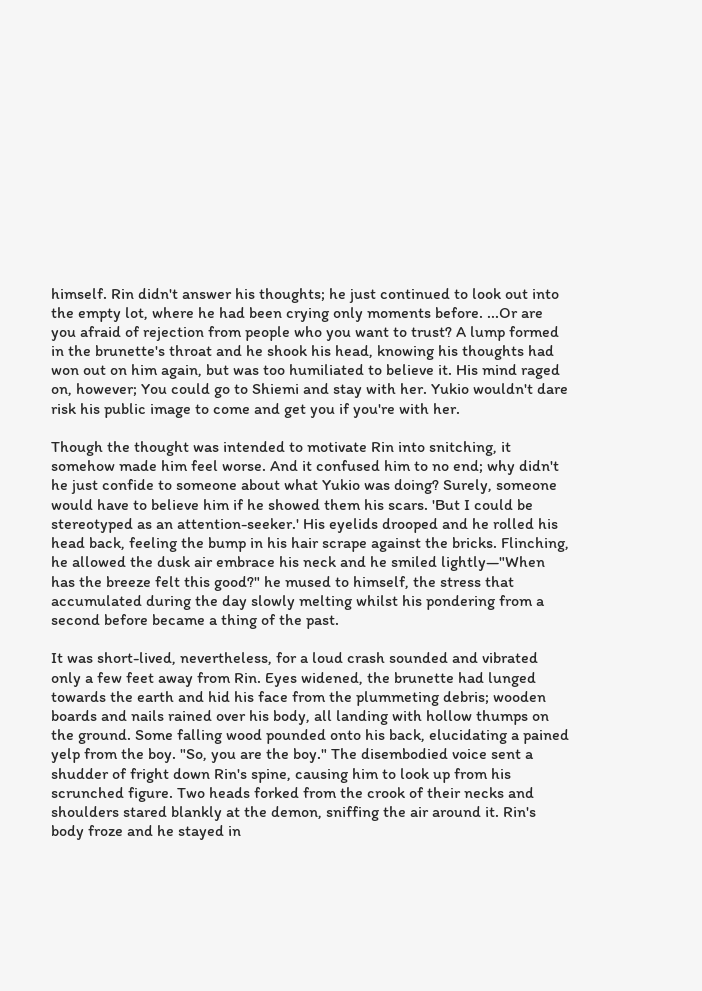himself. Rin didn't answer his thoughts; he just continued to look out into the empty lot, where he had been crying only moments before. ...Or are you afraid of rejection from people who you want to trust? A lump formed in the brunette's throat and he shook his head, knowing his thoughts had won out on him again, but was too humiliated to believe it. His mind raged on, however; You could go to Shiemi and stay with her. Yukio wouldn't dare risk his public image to come and get you if you're with her.

Though the thought was intended to motivate Rin into snitching, it somehow made him feel worse. And it confused him to no end; why didn't he just confide to someone about what Yukio was doing? Surely, someone would have to believe him if he showed them his scars. 'But I could be stereotyped as an attention-seeker.' His eyelids drooped and he rolled his head back, feeling the bump in his hair scrape against the bricks. Flinching, he allowed the dusk air embrace his neck and he smiled lightly—"When has the breeze felt this good?" he mused to himself, the stress that accumulated during the day slowly melting whilst his pondering from a second before became a thing of the past.

It was short-lived, nevertheless, for a loud crash sounded and vibrated only a few feet away from Rin. Eyes widened, the brunette had lunged towards the earth and hid his face from the plummeting debris; wooden boards and nails rained over his body, all landing with hollow thumps on the ground. Some falling wood pounded onto his back, elucidating a pained yelp from the boy. "So, you are the boy." The disembodied voice sent a shudder of fright down Rin's spine, causing him to look up from his scrunched figure. Two heads forked from the crook of their necks and shoulders stared blankly at the demon, sniffing the air around it. Rin's body froze and he stayed in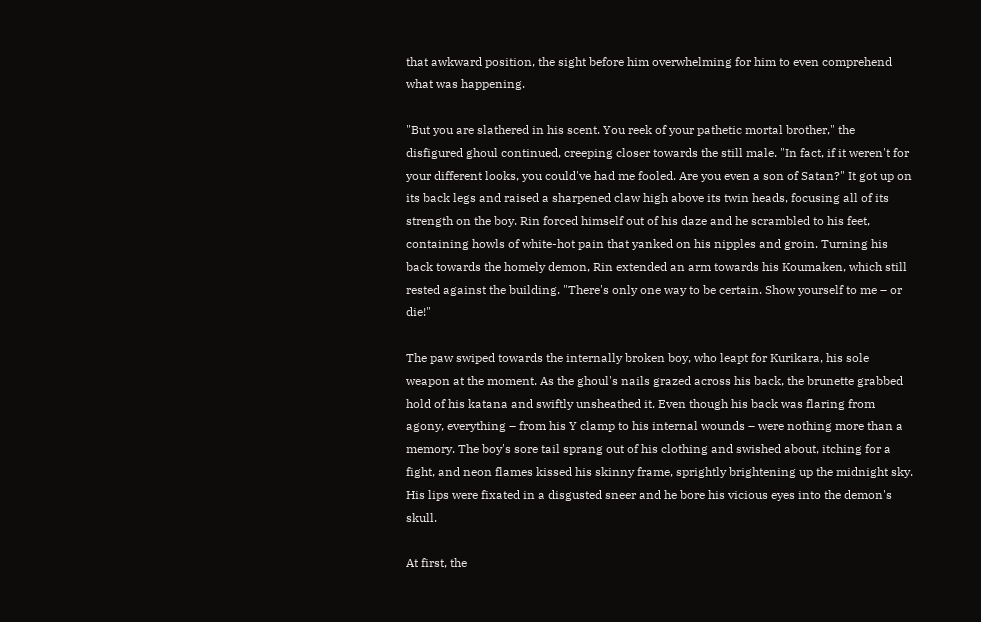that awkward position, the sight before him overwhelming for him to even comprehend what was happening.

"But you are slathered in his scent. You reek of your pathetic mortal brother," the disfigured ghoul continued, creeping closer towards the still male. "In fact, if it weren't for your different looks, you could've had me fooled. Are you even a son of Satan?" It got up on its back legs and raised a sharpened claw high above its twin heads, focusing all of its strength on the boy. Rin forced himself out of his daze and he scrambled to his feet, containing howls of white-hot pain that yanked on his nipples and groin. Turning his back towards the homely demon, Rin extended an arm towards his Koumaken, which still rested against the building. "There's only one way to be certain. Show yourself to me – or die!"

The paw swiped towards the internally broken boy, who leapt for Kurikara, his sole weapon at the moment. As the ghoul's nails grazed across his back, the brunette grabbed hold of his katana and swiftly unsheathed it. Even though his back was flaring from agony, everything – from his Y clamp to his internal wounds – were nothing more than a memory. The boy's sore tail sprang out of his clothing and swished about, itching for a fight, and neon flames kissed his skinny frame, sprightly brightening up the midnight sky. His lips were fixated in a disgusted sneer and he bore his vicious eyes into the demon's skull.

At first, the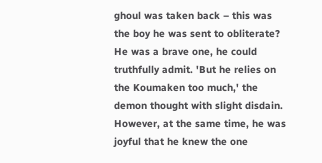ghoul was taken back – this was the boy he was sent to obliterate? He was a brave one, he could truthfully admit. 'But he relies on the Koumaken too much,' the demon thought with slight disdain. However, at the same time, he was joyful that he knew the one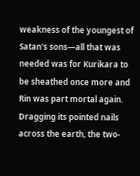weakness of the youngest of Satan's sons—all that was needed was for Kurikara to be sheathed once more and Rin was part mortal again. Dragging its pointed nails across the earth, the two-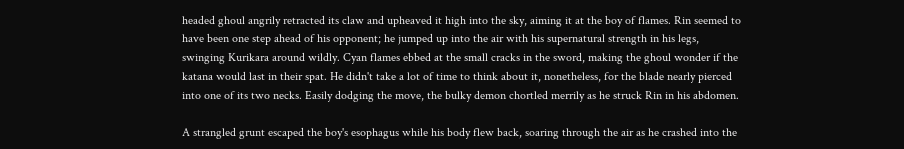headed ghoul angrily retracted its claw and upheaved it high into the sky, aiming it at the boy of flames. Rin seemed to have been one step ahead of his opponent; he jumped up into the air with his supernatural strength in his legs, swinging Kurikara around wildly. Cyan flames ebbed at the small cracks in the sword, making the ghoul wonder if the katana would last in their spat. He didn't take a lot of time to think about it, nonetheless, for the blade nearly pierced into one of its two necks. Easily dodging the move, the bulky demon chortled merrily as he struck Rin in his abdomen.

A strangled grunt escaped the boy's esophagus while his body flew back, soaring through the air as he crashed into the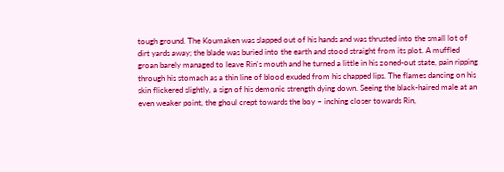tough ground. The Koumaken was slapped out of his hands and was thrusted into the small lot of dirt yards away; the blade was buried into the earth and stood straight from its plot. A muffled groan barely managed to leave Rin's mouth and he turned a little in his zoned-out state, pain ripping through his stomach as a thin line of blood exuded from his chapped lips. The flames dancing on his skin flickered slightly, a sign of his demonic strength dying down. Seeing the black-haired male at an even weaker point, the ghoul crept towards the boy – inching closer towards Rin,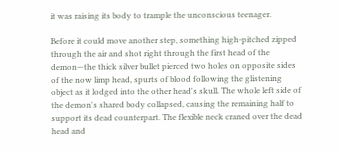it was raising its body to trample the unconscious teenager.

Before it could move another step, something high-pitched zipped through the air and shot right through the first head of the demon—the thick silver bullet pierced two holes on opposite sides of the now limp head, spurts of blood following the glistening object as it lodged into the other head's skull. The whole left side of the demon's shared body collapsed, causing the remaining half to support its dead counterpart. The flexible neck craned over the dead head and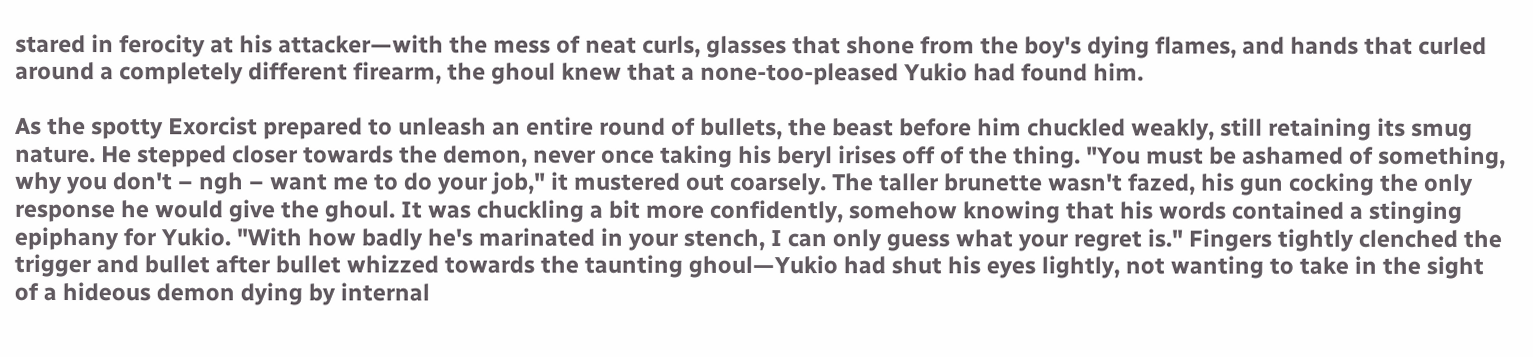stared in ferocity at his attacker—with the mess of neat curls, glasses that shone from the boy's dying flames, and hands that curled around a completely different firearm, the ghoul knew that a none-too-pleased Yukio had found him.

As the spotty Exorcist prepared to unleash an entire round of bullets, the beast before him chuckled weakly, still retaining its smug nature. He stepped closer towards the demon, never once taking his beryl irises off of the thing. "You must be ashamed of something, why you don't – ngh – want me to do your job," it mustered out coarsely. The taller brunette wasn't fazed, his gun cocking the only response he would give the ghoul. It was chuckling a bit more confidently, somehow knowing that his words contained a stinging epiphany for Yukio. "With how badly he's marinated in your stench, I can only guess what your regret is." Fingers tightly clenched the trigger and bullet after bullet whizzed towards the taunting ghoul—Yukio had shut his eyes lightly, not wanting to take in the sight of a hideous demon dying by internal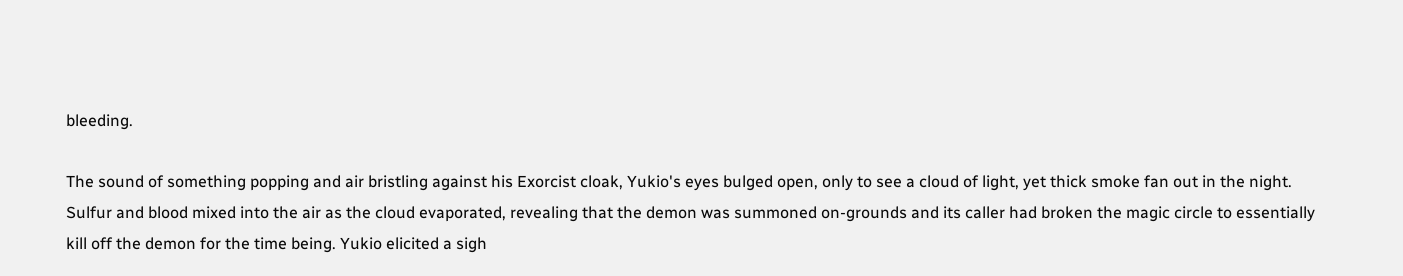bleeding.

The sound of something popping and air bristling against his Exorcist cloak, Yukio's eyes bulged open, only to see a cloud of light, yet thick smoke fan out in the night. Sulfur and blood mixed into the air as the cloud evaporated, revealing that the demon was summoned on-grounds and its caller had broken the magic circle to essentially kill off the demon for the time being. Yukio elicited a sigh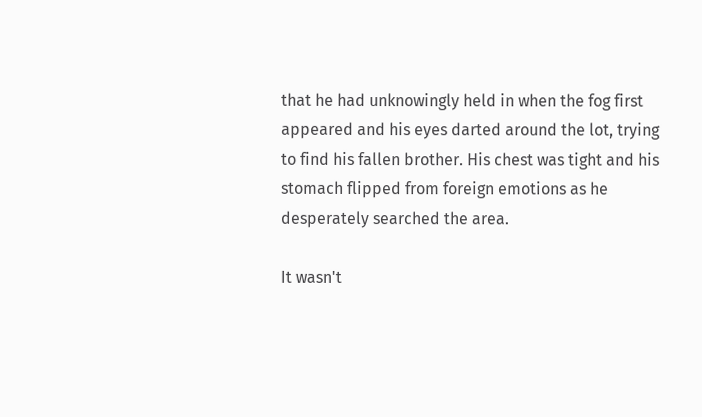that he had unknowingly held in when the fog first appeared and his eyes darted around the lot, trying to find his fallen brother. His chest was tight and his stomach flipped from foreign emotions as he desperately searched the area.

It wasn't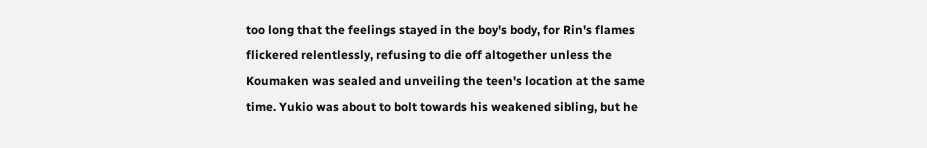too long that the feelings stayed in the boy's body, for Rin's flames flickered relentlessly, refusing to die off altogether unless the Koumaken was sealed and unveiling the teen's location at the same time. Yukio was about to bolt towards his weakened sibling, but he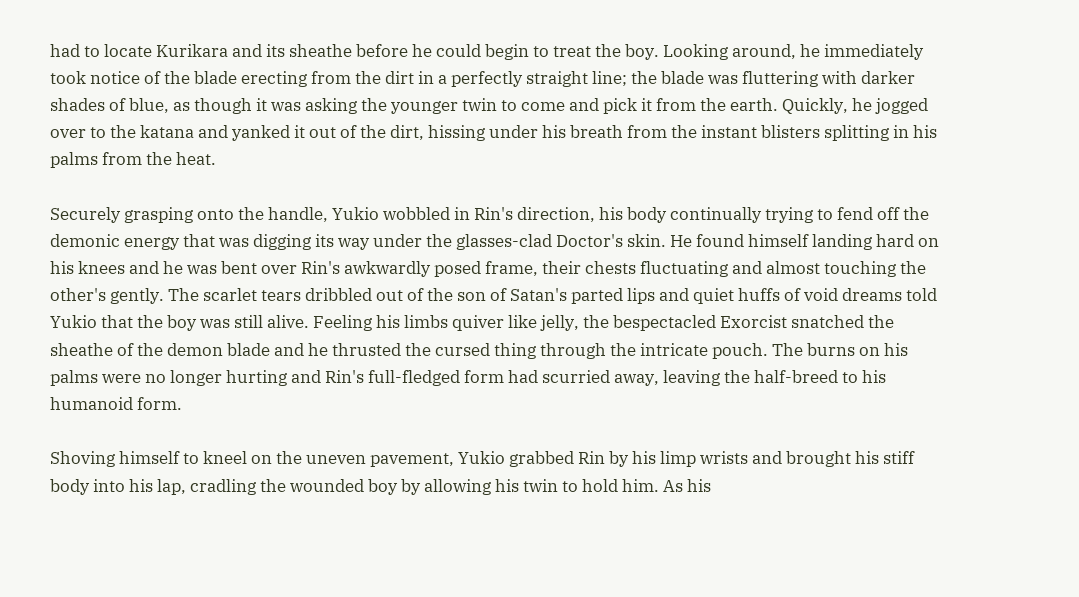had to locate Kurikara and its sheathe before he could begin to treat the boy. Looking around, he immediately took notice of the blade erecting from the dirt in a perfectly straight line; the blade was fluttering with darker shades of blue, as though it was asking the younger twin to come and pick it from the earth. Quickly, he jogged over to the katana and yanked it out of the dirt, hissing under his breath from the instant blisters splitting in his palms from the heat.

Securely grasping onto the handle, Yukio wobbled in Rin's direction, his body continually trying to fend off the demonic energy that was digging its way under the glasses-clad Doctor's skin. He found himself landing hard on his knees and he was bent over Rin's awkwardly posed frame, their chests fluctuating and almost touching the other's gently. The scarlet tears dribbled out of the son of Satan's parted lips and quiet huffs of void dreams told Yukio that the boy was still alive. Feeling his limbs quiver like jelly, the bespectacled Exorcist snatched the sheathe of the demon blade and he thrusted the cursed thing through the intricate pouch. The burns on his palms were no longer hurting and Rin's full-fledged form had scurried away, leaving the half-breed to his humanoid form.

Shoving himself to kneel on the uneven pavement, Yukio grabbed Rin by his limp wrists and brought his stiff body into his lap, cradling the wounded boy by allowing his twin to hold him. As his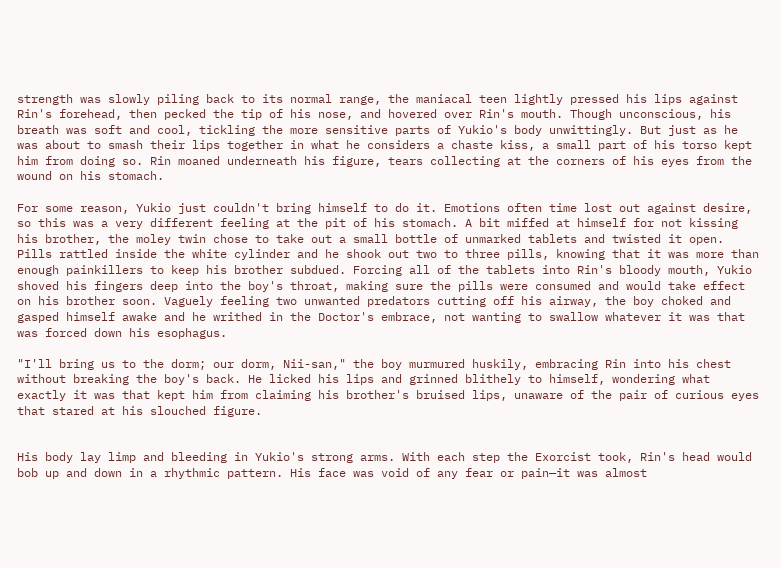strength was slowly piling back to its normal range, the maniacal teen lightly pressed his lips against Rin's forehead, then pecked the tip of his nose, and hovered over Rin's mouth. Though unconscious, his breath was soft and cool, tickling the more sensitive parts of Yukio's body unwittingly. But just as he was about to smash their lips together in what he considers a chaste kiss, a small part of his torso kept him from doing so. Rin moaned underneath his figure, tears collecting at the corners of his eyes from the wound on his stomach.

For some reason, Yukio just couldn't bring himself to do it. Emotions often time lost out against desire, so this was a very different feeling at the pit of his stomach. A bit miffed at himself for not kissing his brother, the moley twin chose to take out a small bottle of unmarked tablets and twisted it open. Pills rattled inside the white cylinder and he shook out two to three pills, knowing that it was more than enough painkillers to keep his brother subdued. Forcing all of the tablets into Rin's bloody mouth, Yukio shoved his fingers deep into the boy's throat, making sure the pills were consumed and would take effect on his brother soon. Vaguely feeling two unwanted predators cutting off his airway, the boy choked and gasped himself awake and he writhed in the Doctor's embrace, not wanting to swallow whatever it was that was forced down his esophagus.

"I'll bring us to the dorm; our dorm, Nii-san," the boy murmured huskily, embracing Rin into his chest without breaking the boy's back. He licked his lips and grinned blithely to himself, wondering what exactly it was that kept him from claiming his brother's bruised lips, unaware of the pair of curious eyes that stared at his slouched figure.


His body lay limp and bleeding in Yukio's strong arms. With each step the Exorcist took, Rin's head would bob up and down in a rhythmic pattern. His face was void of any fear or pain—it was almost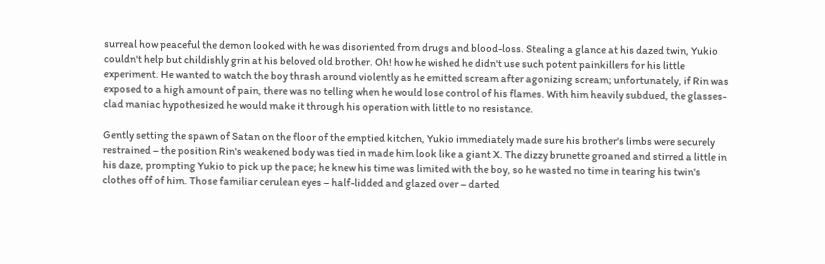surreal how peaceful the demon looked with he was disoriented from drugs and blood-loss. Stealing a glance at his dazed twin, Yukio couldn't help but childishly grin at his beloved old brother. Oh! how he wished he didn't use such potent painkillers for his little experiment. He wanted to watch the boy thrash around violently as he emitted scream after agonizing scream; unfortunately, if Rin was exposed to a high amount of pain, there was no telling when he would lose control of his flames. With him heavily subdued, the glasses-clad maniac hypothesized he would make it through his operation with little to no resistance.

Gently setting the spawn of Satan on the floor of the emptied kitchen, Yukio immediately made sure his brother's limbs were securely restrained – the position Rin's weakened body was tied in made him look like a giant X. The dizzy brunette groaned and stirred a little in his daze, prompting Yukio to pick up the pace; he knew his time was limited with the boy, so he wasted no time in tearing his twin's clothes off of him. Those familiar cerulean eyes – half-lidded and glazed over – darted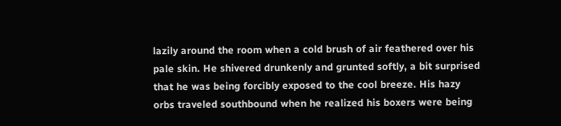lazily around the room when a cold brush of air feathered over his pale skin. He shivered drunkenly and grunted softly, a bit surprised that he was being forcibly exposed to the cool breeze. His hazy orbs traveled southbound when he realized his boxers were being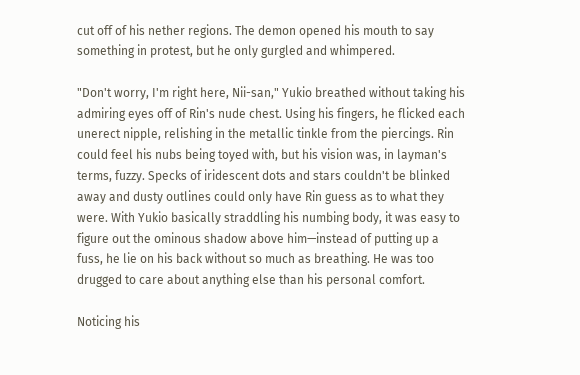cut off of his nether regions. The demon opened his mouth to say something in protest, but he only gurgled and whimpered.

"Don't worry, I'm right here, Nii-san," Yukio breathed without taking his admiring eyes off of Rin's nude chest. Using his fingers, he flicked each unerect nipple, relishing in the metallic tinkle from the piercings. Rin could feel his nubs being toyed with, but his vision was, in layman's terms, fuzzy. Specks of iridescent dots and stars couldn't be blinked away and dusty outlines could only have Rin guess as to what they were. With Yukio basically straddling his numbing body, it was easy to figure out the ominous shadow above him—instead of putting up a fuss, he lie on his back without so much as breathing. He was too drugged to care about anything else than his personal comfort.

Noticing his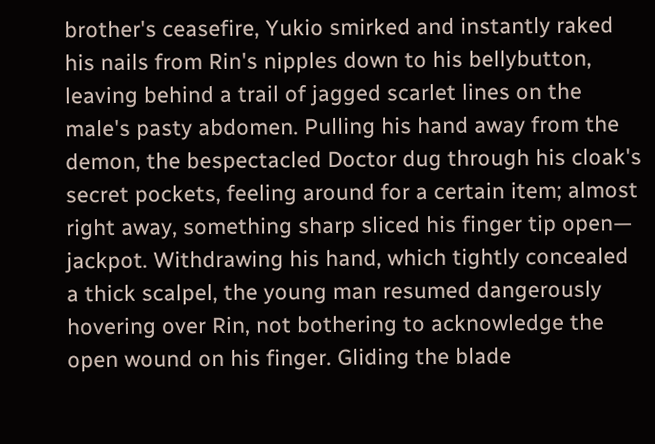brother's ceasefire, Yukio smirked and instantly raked his nails from Rin's nipples down to his bellybutton, leaving behind a trail of jagged scarlet lines on the male's pasty abdomen. Pulling his hand away from the demon, the bespectacled Doctor dug through his cloak's secret pockets, feeling around for a certain item; almost right away, something sharp sliced his finger tip open— jackpot. Withdrawing his hand, which tightly concealed a thick scalpel, the young man resumed dangerously hovering over Rin, not bothering to acknowledge the open wound on his finger. Gliding the blade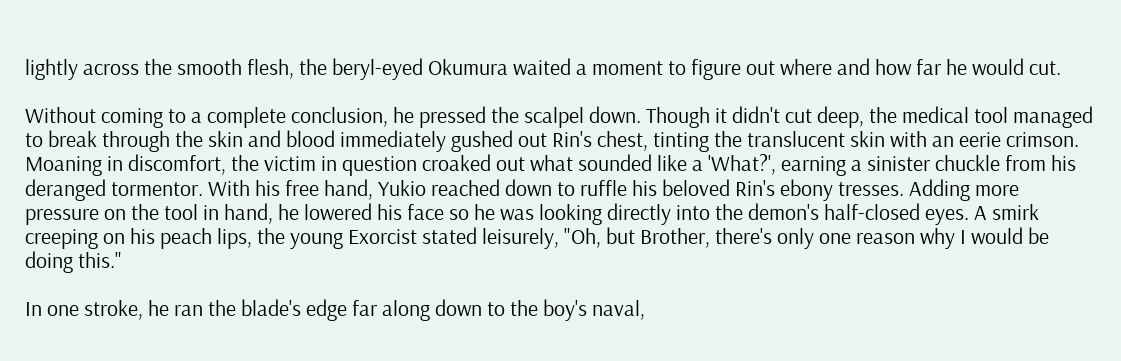lightly across the smooth flesh, the beryl-eyed Okumura waited a moment to figure out where and how far he would cut.

Without coming to a complete conclusion, he pressed the scalpel down. Though it didn't cut deep, the medical tool managed to break through the skin and blood immediately gushed out Rin's chest, tinting the translucent skin with an eerie crimson. Moaning in discomfort, the victim in question croaked out what sounded like a 'What?', earning a sinister chuckle from his deranged tormentor. With his free hand, Yukio reached down to ruffle his beloved Rin's ebony tresses. Adding more pressure on the tool in hand, he lowered his face so he was looking directly into the demon's half-closed eyes. A smirk creeping on his peach lips, the young Exorcist stated leisurely, "Oh, but Brother, there's only one reason why I would be doing this."

In one stroke, he ran the blade's edge far along down to the boy's naval,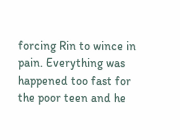forcing Rin to wince in pain. Everything was happened too fast for the poor teen and he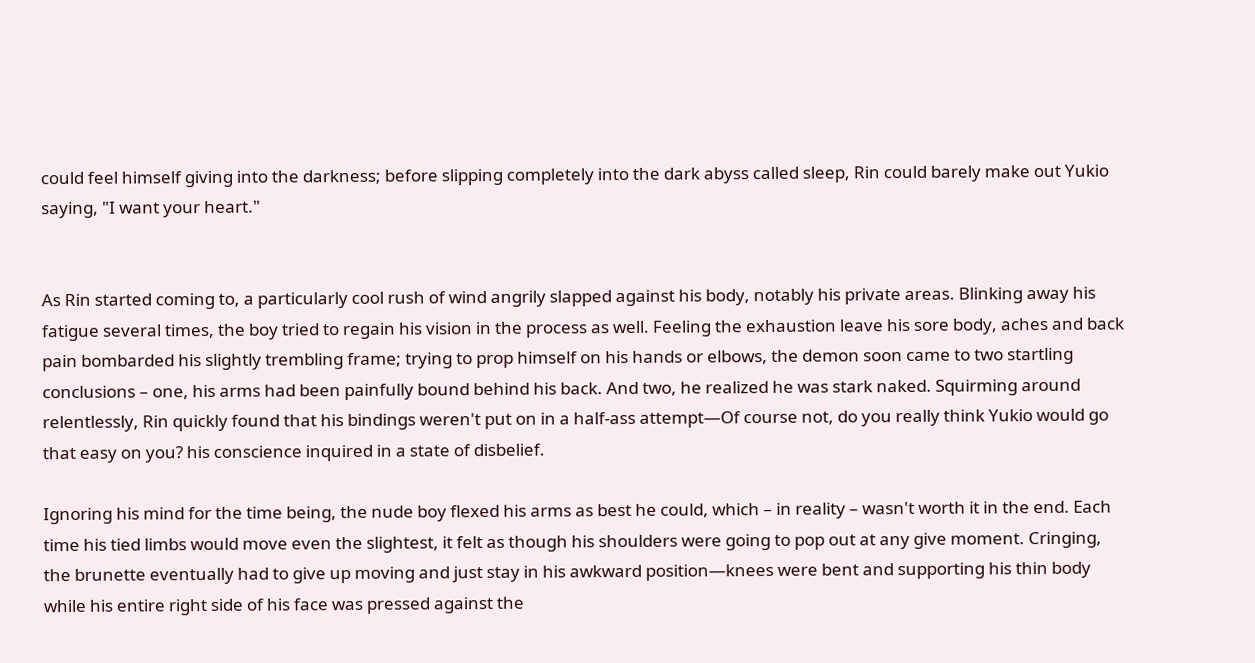could feel himself giving into the darkness; before slipping completely into the dark abyss called sleep, Rin could barely make out Yukio saying, "I want your heart."


As Rin started coming to, a particularly cool rush of wind angrily slapped against his body, notably his private areas. Blinking away his fatigue several times, the boy tried to regain his vision in the process as well. Feeling the exhaustion leave his sore body, aches and back pain bombarded his slightly trembling frame; trying to prop himself on his hands or elbows, the demon soon came to two startling conclusions – one, his arms had been painfully bound behind his back. And two, he realized he was stark naked. Squirming around relentlessly, Rin quickly found that his bindings weren't put on in a half-ass attempt—Of course not, do you really think Yukio would go that easy on you? his conscience inquired in a state of disbelief.

Ignoring his mind for the time being, the nude boy flexed his arms as best he could, which – in reality – wasn't worth it in the end. Each time his tied limbs would move even the slightest, it felt as though his shoulders were going to pop out at any give moment. Cringing, the brunette eventually had to give up moving and just stay in his awkward position—knees were bent and supporting his thin body while his entire right side of his face was pressed against the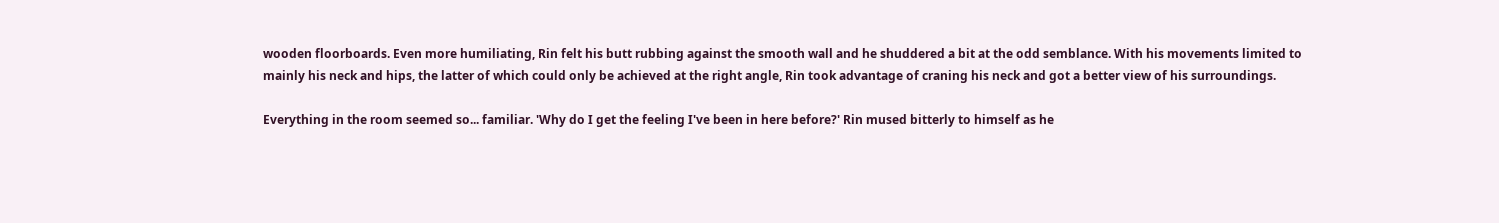wooden floorboards. Even more humiliating, Rin felt his butt rubbing against the smooth wall and he shuddered a bit at the odd semblance. With his movements limited to mainly his neck and hips, the latter of which could only be achieved at the right angle, Rin took advantage of craning his neck and got a better view of his surroundings.

Everything in the room seemed so... familiar. 'Why do I get the feeling I've been in here before?' Rin mused bitterly to himself as he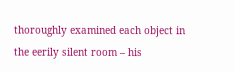thoroughly examined each object in the eerily silent room – his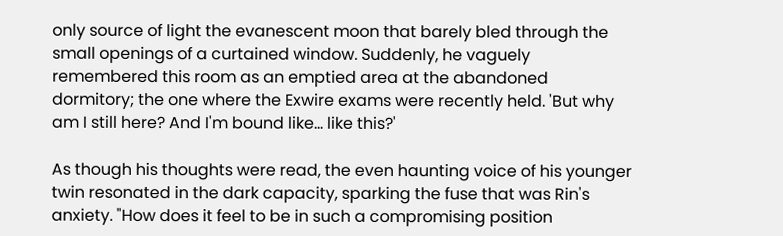only source of light the evanescent moon that barely bled through the small openings of a curtained window. Suddenly, he vaguely remembered this room as an emptied area at the abandoned dormitory; the one where the Exwire exams were recently held. 'But why am I still here? And I'm bound like... like this?'

As though his thoughts were read, the even haunting voice of his younger twin resonated in the dark capacity, sparking the fuse that was Rin's anxiety. "How does it feel to be in such a compromising position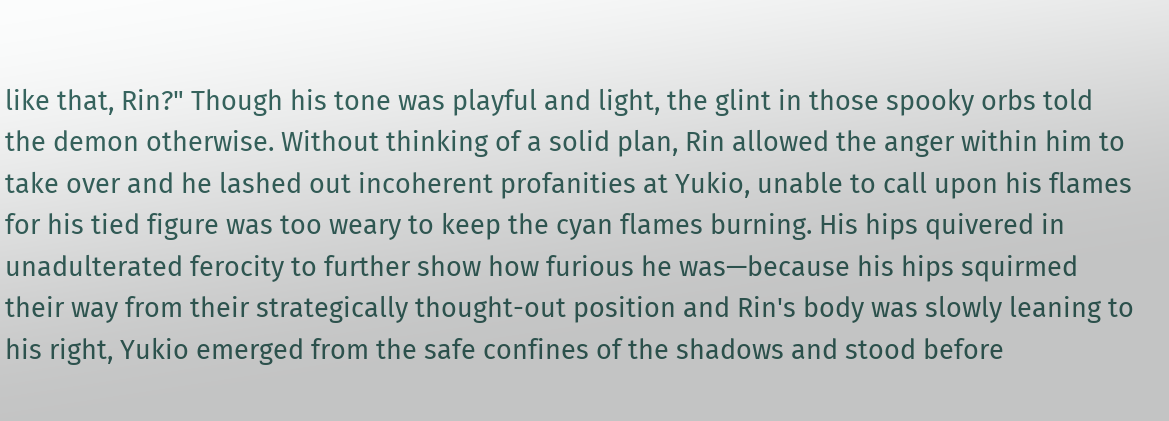like that, Rin?" Though his tone was playful and light, the glint in those spooky orbs told the demon otherwise. Without thinking of a solid plan, Rin allowed the anger within him to take over and he lashed out incoherent profanities at Yukio, unable to call upon his flames for his tied figure was too weary to keep the cyan flames burning. His hips quivered in unadulterated ferocity to further show how furious he was—because his hips squirmed their way from their strategically thought-out position and Rin's body was slowly leaning to his right, Yukio emerged from the safe confines of the shadows and stood before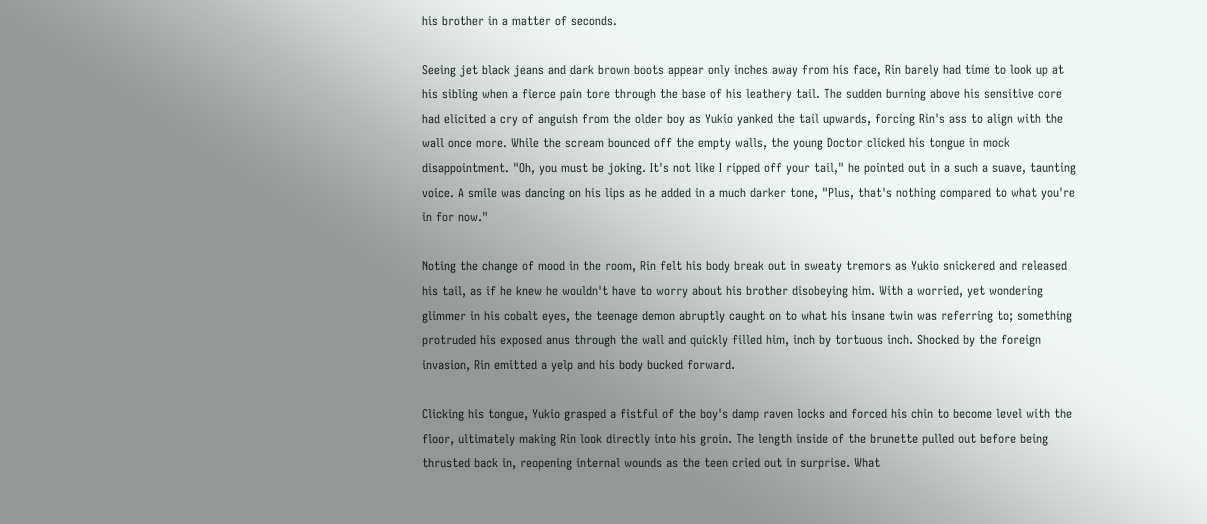his brother in a matter of seconds.

Seeing jet black jeans and dark brown boots appear only inches away from his face, Rin barely had time to look up at his sibling when a fierce pain tore through the base of his leathery tail. The sudden burning above his sensitive core had elicited a cry of anguish from the older boy as Yukio yanked the tail upwards, forcing Rin's ass to align with the wall once more. While the scream bounced off the empty walls, the young Doctor clicked his tongue in mock disappointment. "Oh, you must be joking. It's not like I ripped off your tail," he pointed out in a such a suave, taunting voice. A smile was dancing on his lips as he added in a much darker tone, "Plus, that's nothing compared to what you're in for now."

Noting the change of mood in the room, Rin felt his body break out in sweaty tremors as Yukio snickered and released his tail, as if he knew he wouldn't have to worry about his brother disobeying him. With a worried, yet wondering glimmer in his cobalt eyes, the teenage demon abruptly caught on to what his insane twin was referring to; something protruded his exposed anus through the wall and quickly filled him, inch by tortuous inch. Shocked by the foreign invasion, Rin emitted a yelp and his body bucked forward.

Clicking his tongue, Yukio grasped a fistful of the boy's damp raven locks and forced his chin to become level with the floor, ultimately making Rin look directly into his groin. The length inside of the brunette pulled out before being thrusted back in, reopening internal wounds as the teen cried out in surprise. What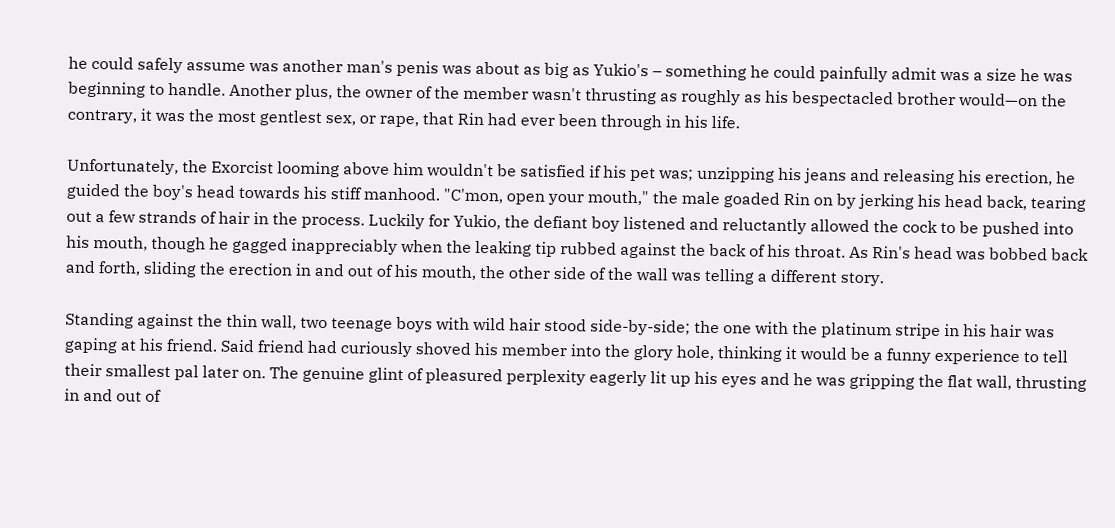he could safely assume was another man's penis was about as big as Yukio's – something he could painfully admit was a size he was beginning to handle. Another plus, the owner of the member wasn't thrusting as roughly as his bespectacled brother would—on the contrary, it was the most gentlest sex, or rape, that Rin had ever been through in his life.

Unfortunately, the Exorcist looming above him wouldn't be satisfied if his pet was; unzipping his jeans and releasing his erection, he guided the boy's head towards his stiff manhood. "C'mon, open your mouth," the male goaded Rin on by jerking his head back, tearing out a few strands of hair in the process. Luckily for Yukio, the defiant boy listened and reluctantly allowed the cock to be pushed into his mouth, though he gagged inappreciably when the leaking tip rubbed against the back of his throat. As Rin's head was bobbed back and forth, sliding the erection in and out of his mouth, the other side of the wall was telling a different story.

Standing against the thin wall, two teenage boys with wild hair stood side-by-side; the one with the platinum stripe in his hair was gaping at his friend. Said friend had curiously shoved his member into the glory hole, thinking it would be a funny experience to tell their smallest pal later on. The genuine glint of pleasured perplexity eagerly lit up his eyes and he was gripping the flat wall, thrusting in and out of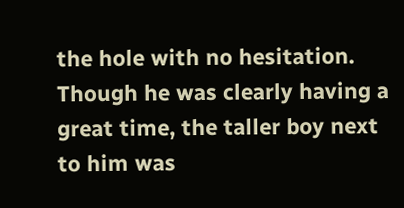the hole with no hesitation. Though he was clearly having a great time, the taller boy next to him was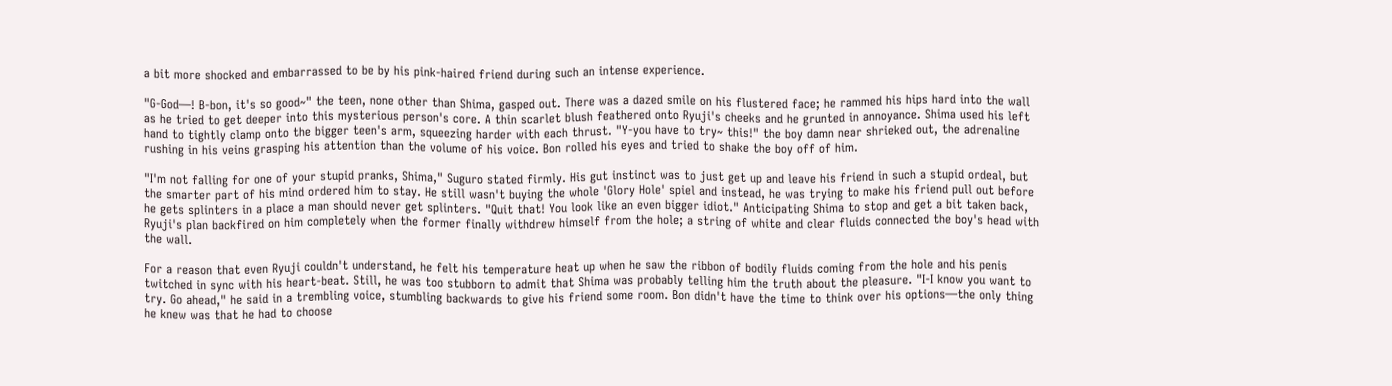a bit more shocked and embarrassed to be by his pink-haired friend during such an intense experience.

"G-God—! B-bon, it's so good~" the teen, none other than Shima, gasped out. There was a dazed smile on his flustered face; he rammed his hips hard into the wall as he tried to get deeper into this mysterious person's core. A thin scarlet blush feathered onto Ryuji's cheeks and he grunted in annoyance. Shima used his left hand to tightly clamp onto the bigger teen's arm, squeezing harder with each thrust. "Y-you have to try~ this!" the boy damn near shrieked out, the adrenaline rushing in his veins grasping his attention than the volume of his voice. Bon rolled his eyes and tried to shake the boy off of him.

"I'm not falling for one of your stupid pranks, Shima," Suguro stated firmly. His gut instinct was to just get up and leave his friend in such a stupid ordeal, but the smarter part of his mind ordered him to stay. He still wasn't buying the whole 'Glory Hole' spiel and instead, he was trying to make his friend pull out before he gets splinters in a place a man should never get splinters. "Quit that! You look like an even bigger idiot." Anticipating Shima to stop and get a bit taken back, Ryuji's plan backfired on him completely when the former finally withdrew himself from the hole; a string of white and clear fluids connected the boy's head with the wall.

For a reason that even Ryuji couldn't understand, he felt his temperature heat up when he saw the ribbon of bodily fluids coming from the hole and his penis twitched in sync with his heart-beat. Still, he was too stubborn to admit that Shima was probably telling him the truth about the pleasure. "I-I know you want to try. Go ahead," he said in a trembling voice, stumbling backwards to give his friend some room. Bon didn't have the time to think over his options—the only thing he knew was that he had to choose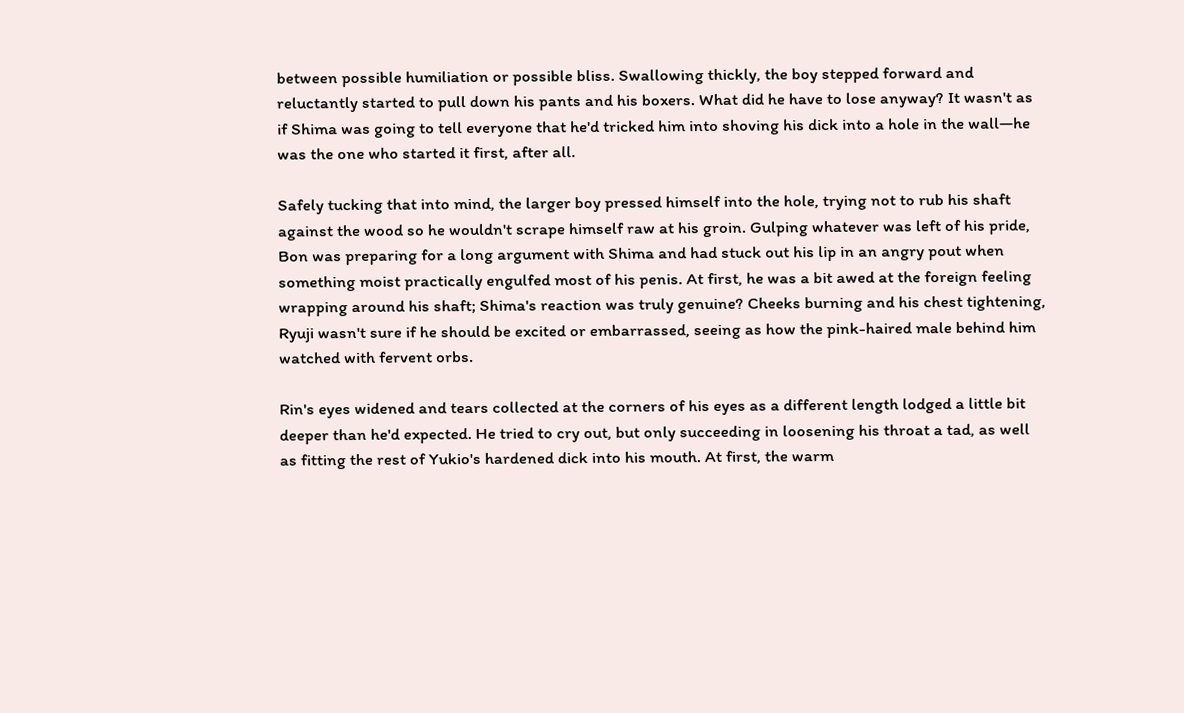between possible humiliation or possible bliss. Swallowing thickly, the boy stepped forward and reluctantly started to pull down his pants and his boxers. What did he have to lose anyway? It wasn't as if Shima was going to tell everyone that he'd tricked him into shoving his dick into a hole in the wall—he was the one who started it first, after all.

Safely tucking that into mind, the larger boy pressed himself into the hole, trying not to rub his shaft against the wood so he wouldn't scrape himself raw at his groin. Gulping whatever was left of his pride, Bon was preparing for a long argument with Shima and had stuck out his lip in an angry pout when something moist practically engulfed most of his penis. At first, he was a bit awed at the foreign feeling wrapping around his shaft; Shima's reaction was truly genuine? Cheeks burning and his chest tightening, Ryuji wasn't sure if he should be excited or embarrassed, seeing as how the pink-haired male behind him watched with fervent orbs.

Rin's eyes widened and tears collected at the corners of his eyes as a different length lodged a little bit deeper than he'd expected. He tried to cry out, but only succeeding in loosening his throat a tad, as well as fitting the rest of Yukio's hardened dick into his mouth. At first, the warm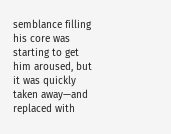semblance filling his core was starting to get him aroused, but it was quickly taken away—and replaced with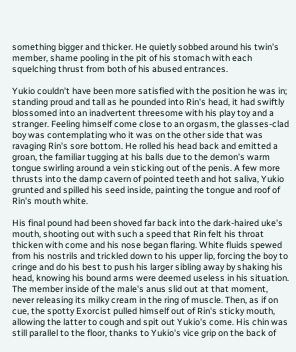something bigger and thicker. He quietly sobbed around his twin's member, shame pooling in the pit of his stomach with each squelching thrust from both of his abused entrances.

Yukio couldn't have been more satisfied with the position he was in; standing proud and tall as he pounded into Rin's head, it had swiftly blossomed into an inadvertent threesome with his play toy and a stranger. Feeling himself come close to an orgasm, the glasses-clad boy was contemplating who it was on the other side that was ravaging Rin's sore bottom. He rolled his head back and emitted a groan, the familiar tugging at his balls due to the demon's warm tongue swirling around a vein sticking out of the penis. A few more thrusts into the damp cavern of pointed teeth and hot saliva, Yukio grunted and spilled his seed inside, painting the tongue and roof of Rin's mouth white.

His final pound had been shoved far back into the dark-haired uke's mouth, shooting out with such a speed that Rin felt his throat thicken with come and his nose began flaring. White fluids spewed from his nostrils and trickled down to his upper lip, forcing the boy to cringe and do his best to push his larger sibling away by shaking his head, knowing his bound arms were deemed useless in his situation. The member inside of the male's anus slid out at that moment, never releasing its milky cream in the ring of muscle. Then, as if on cue, the spotty Exorcist pulled himself out of Rin's sticky mouth, allowing the latter to cough and spit out Yukio's come. His chin was still parallel to the floor, thanks to Yukio's vice grip on the back of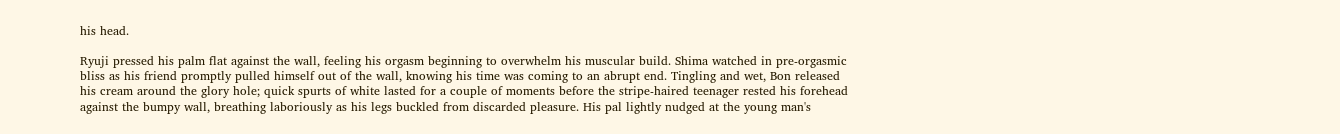his head.

Ryuji pressed his palm flat against the wall, feeling his orgasm beginning to overwhelm his muscular build. Shima watched in pre-orgasmic bliss as his friend promptly pulled himself out of the wall, knowing his time was coming to an abrupt end. Tingling and wet, Bon released his cream around the glory hole; quick spurts of white lasted for a couple of moments before the stripe-haired teenager rested his forehead against the bumpy wall, breathing laboriously as his legs buckled from discarded pleasure. His pal lightly nudged at the young man's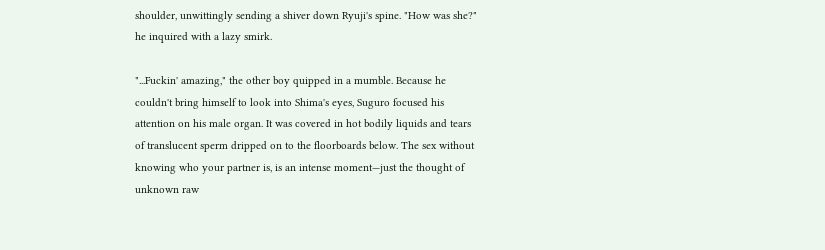shoulder, unwittingly sending a shiver down Ryuji's spine. "How was she?" he inquired with a lazy smirk.

"...Fuckin' amazing," the other boy quipped in a mumble. Because he couldn't bring himself to look into Shima's eyes, Suguro focused his attention on his male organ. It was covered in hot bodily liquids and tears of translucent sperm dripped on to the floorboards below. The sex without knowing who your partner is, is an intense moment—just the thought of unknown raw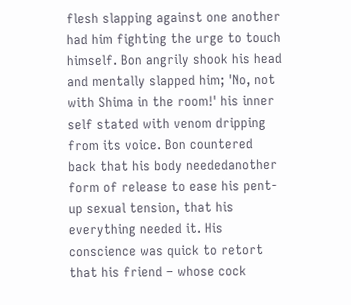flesh slapping against one another had him fighting the urge to touch himself. Bon angrily shook his head and mentally slapped him; 'No, not with Shima in the room!' his inner self stated with venom dripping from its voice. Bon countered back that his body neededanother form of release to ease his pent-up sexual tension, that his everything needed it. His conscience was quick to retort that his friend – whose cock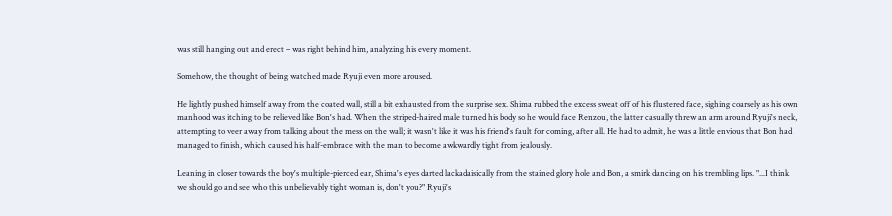was still hanging out and erect – was right behind him, analyzing his every moment.

Somehow, the thought of being watched made Ryuji even more aroused.

He lightly pushed himself away from the coated wall, still a bit exhausted from the surprise sex. Shima rubbed the excess sweat off of his flustered face, sighing coarsely as his own manhood was itching to be relieved like Bon's had. When the striped-haired male turned his body so he would face Renzou, the latter casually threw an arm around Ryuji's neck, attempting to veer away from talking about the mess on the wall; it wasn't like it was his friend's fault for coming, after all. He had to admit, he was a little envious that Bon had managed to finish, which caused his half-embrace with the man to become awkwardly tight from jealously.

Leaning in closer towards the boy's multiple-pierced ear, Shima's eyes darted lackadaisically from the stained glory hole and Bon, a smirk dancing on his trembling lips. "...I think we should go and see who this unbelievably tight woman is, don't you?" Ryuji's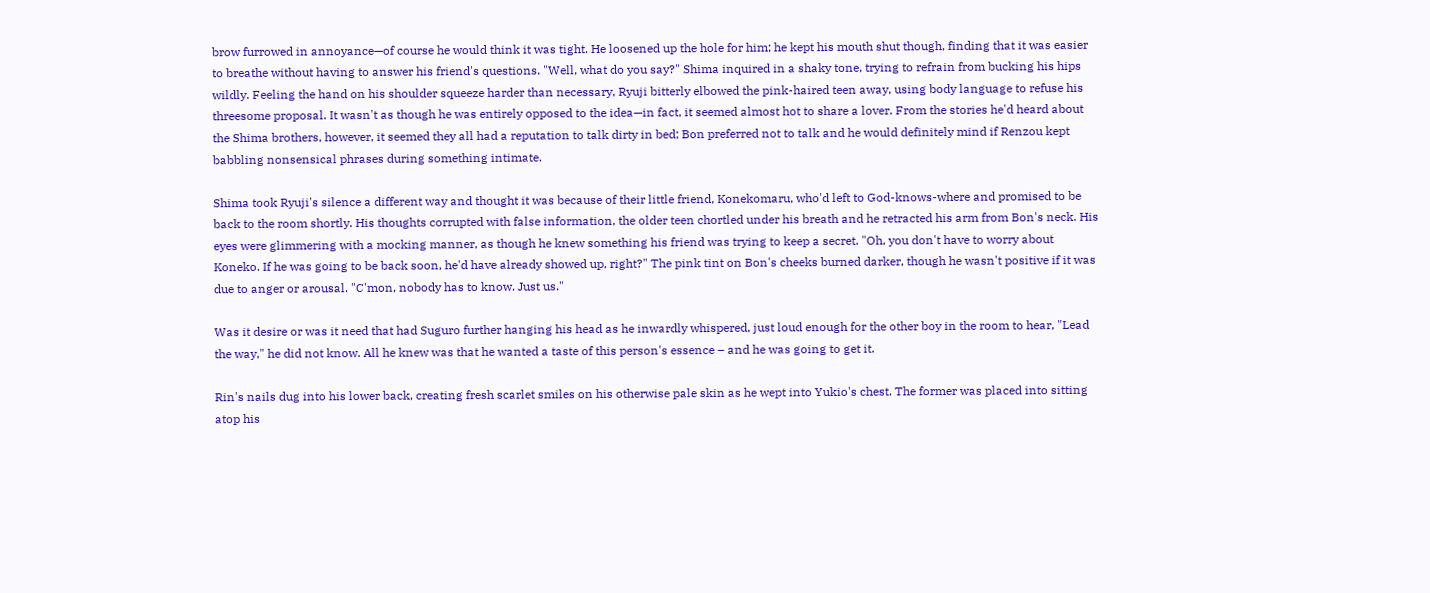brow furrowed in annoyance—of course he would think it was tight. He loosened up the hole for him; he kept his mouth shut though, finding that it was easier to breathe without having to answer his friend's questions. "Well, what do you say?" Shima inquired in a shaky tone, trying to refrain from bucking his hips wildly. Feeling the hand on his shoulder squeeze harder than necessary, Ryuji bitterly elbowed the pink-haired teen away, using body language to refuse his threesome proposal. It wasn't as though he was entirely opposed to the idea—in fact, it seemed almost hot to share a lover. From the stories he'd heard about the Shima brothers, however, it seemed they all had a reputation to talk dirty in bed; Bon preferred not to talk and he would definitely mind if Renzou kept babbling nonsensical phrases during something intimate.

Shima took Ryuji's silence a different way and thought it was because of their little friend, Konekomaru, who'd left to God-knows-where and promised to be back to the room shortly. His thoughts corrupted with false information, the older teen chortled under his breath and he retracted his arm from Bon's neck. His eyes were glimmering with a mocking manner, as though he knew something his friend was trying to keep a secret. "Oh, you don't have to worry about Koneko. If he was going to be back soon, he'd have already showed up, right?" The pink tint on Bon's cheeks burned darker, though he wasn't positive if it was due to anger or arousal. "C'mon, nobody has to know. Just us."

Was it desire or was it need that had Suguro further hanging his head as he inwardly whispered, just loud enough for the other boy in the room to hear, "Lead the way," he did not know. All he knew was that he wanted a taste of this person's essence – and he was going to get it.

Rin's nails dug into his lower back, creating fresh scarlet smiles on his otherwise pale skin as he wept into Yukio's chest. The former was placed into sitting atop his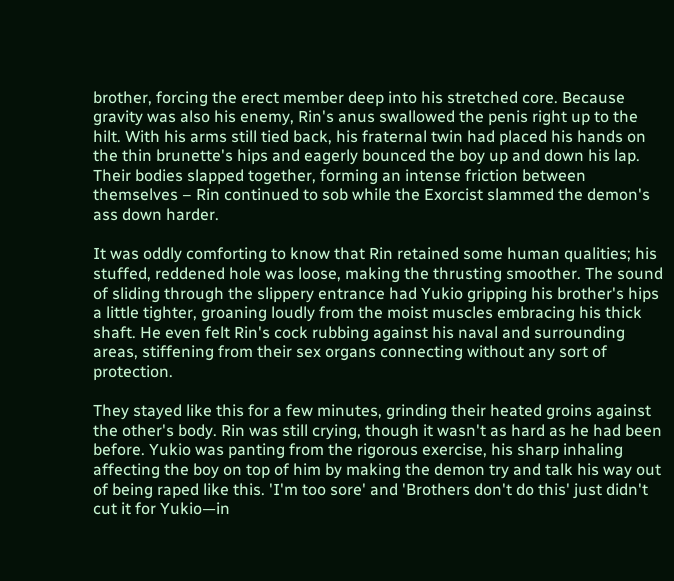brother, forcing the erect member deep into his stretched core. Because gravity was also his enemy, Rin's anus swallowed the penis right up to the hilt. With his arms still tied back, his fraternal twin had placed his hands on the thin brunette's hips and eagerly bounced the boy up and down his lap. Their bodies slapped together, forming an intense friction between themselves – Rin continued to sob while the Exorcist slammed the demon's ass down harder.

It was oddly comforting to know that Rin retained some human qualities; his stuffed, reddened hole was loose, making the thrusting smoother. The sound of sliding through the slippery entrance had Yukio gripping his brother's hips a little tighter, groaning loudly from the moist muscles embracing his thick shaft. He even felt Rin's cock rubbing against his naval and surrounding areas, stiffening from their sex organs connecting without any sort of protection.

They stayed like this for a few minutes, grinding their heated groins against the other's body. Rin was still crying, though it wasn't as hard as he had been before. Yukio was panting from the rigorous exercise, his sharp inhaling affecting the boy on top of him by making the demon try and talk his way out of being raped like this. 'I'm too sore' and 'Brothers don't do this' just didn't cut it for Yukio—in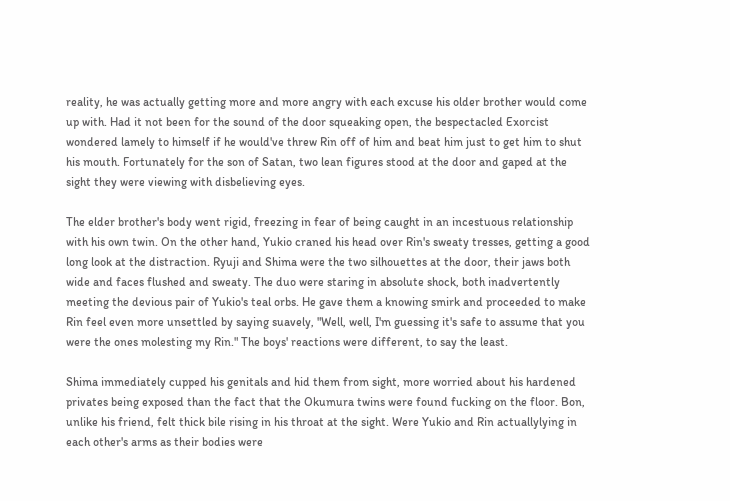reality, he was actually getting more and more angry with each excuse his older brother would come up with. Had it not been for the sound of the door squeaking open, the bespectacled Exorcist wondered lamely to himself if he would've threw Rin off of him and beat him just to get him to shut his mouth. Fortunately for the son of Satan, two lean figures stood at the door and gaped at the sight they were viewing with disbelieving eyes.

The elder brother's body went rigid, freezing in fear of being caught in an incestuous relationship with his own twin. On the other hand, Yukio craned his head over Rin's sweaty tresses, getting a good long look at the distraction. Ryuji and Shima were the two silhouettes at the door, their jaws both wide and faces flushed and sweaty. The duo were staring in absolute shock, both inadvertently meeting the devious pair of Yukio's teal orbs. He gave them a knowing smirk and proceeded to make Rin feel even more unsettled by saying suavely, "Well, well, I'm guessing it's safe to assume that you were the ones molesting my Rin." The boys' reactions were different, to say the least.

Shima immediately cupped his genitals and hid them from sight, more worried about his hardened privates being exposed than the fact that the Okumura twins were found fucking on the floor. Bon, unlike his friend, felt thick bile rising in his throat at the sight. Were Yukio and Rin actuallylying in each other's arms as their bodies were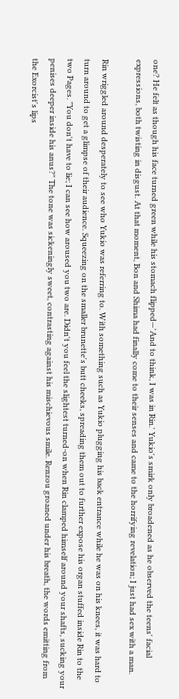one? He felt as though his face turned green while his stomach flipped—'And to think, I was in Rin.' Yukio's smirk only broadened as he observed the teens' facial expressions, both twisting in disgust. At that moment, Bon and Shima had finally come to their senses and came to the horrifying revelation; I just had sex with a man.

Rin wriggled around desperately to see who Yukio was referring to. With something such as Yukio plugging his back entrance while he was on his knees, it was hard to turn around to get a glimpse of their audience. Squeezing on the smaller brunette's butt cheeks, spreading them out to further expose his organ stuffed inside Rin to the two Pages. "You don't have to lie; I can see how aroused you two are. Didn't you feel the slightest turned-on when Rin clamped himself around your shafts, sucking your penises deeper inside his anus?" The tone was sickeningly sweet, contrasting against his mischievous smile. Renzou groaned under his breath, the words emitting from the Exorcist's lips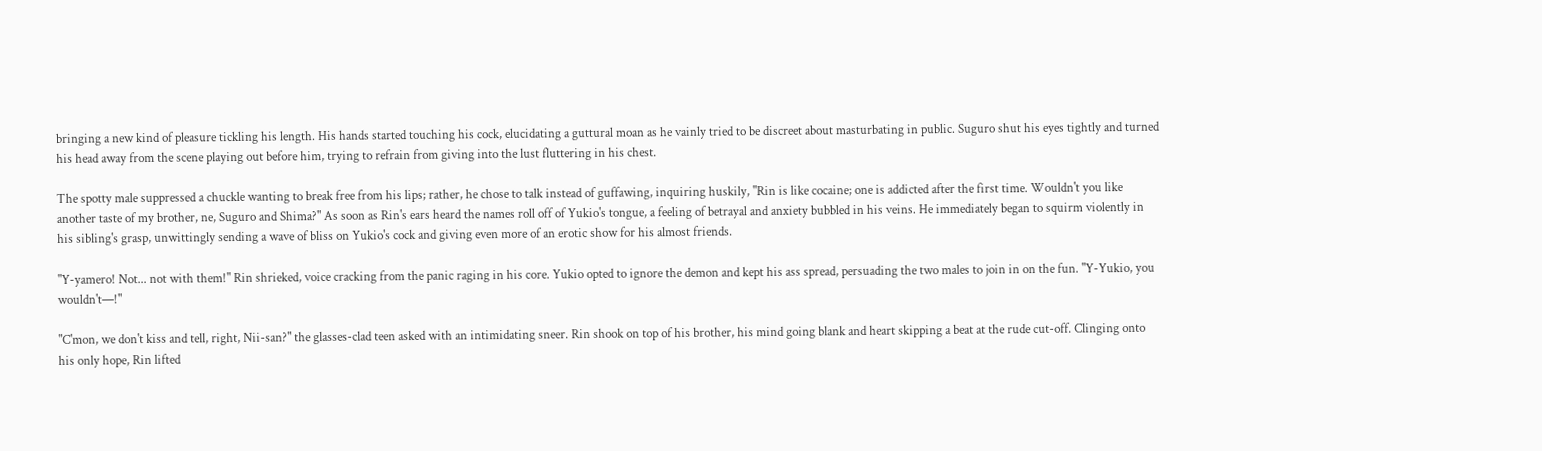bringing a new kind of pleasure tickling his length. His hands started touching his cock, elucidating a guttural moan as he vainly tried to be discreet about masturbating in public. Suguro shut his eyes tightly and turned his head away from the scene playing out before him, trying to refrain from giving into the lust fluttering in his chest.

The spotty male suppressed a chuckle wanting to break free from his lips; rather, he chose to talk instead of guffawing, inquiring huskily, "Rin is like cocaine; one is addicted after the first time. Wouldn't you like another taste of my brother, ne, Suguro and Shima?" As soon as Rin's ears heard the names roll off of Yukio's tongue, a feeling of betrayal and anxiety bubbled in his veins. He immediately began to squirm violently in his sibling's grasp, unwittingly sending a wave of bliss on Yukio's cock and giving even more of an erotic show for his almost friends.

"Y-yamero! Not... not with them!" Rin shrieked, voice cracking from the panic raging in his core. Yukio opted to ignore the demon and kept his ass spread, persuading the two males to join in on the fun. "Y-Yukio, you wouldn't—!"

"C'mon, we don't kiss and tell, right, Nii-san?" the glasses-clad teen asked with an intimidating sneer. Rin shook on top of his brother, his mind going blank and heart skipping a beat at the rude cut-off. Clinging onto his only hope, Rin lifted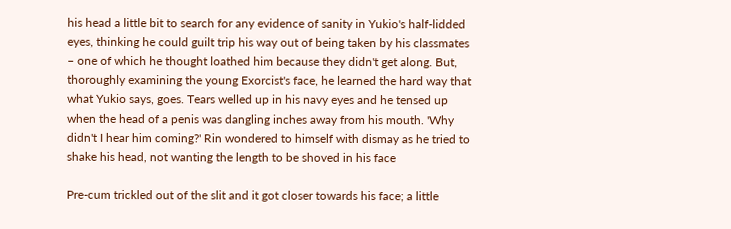his head a little bit to search for any evidence of sanity in Yukio's half-lidded eyes, thinking he could guilt trip his way out of being taken by his classmates – one of which he thought loathed him because they didn't get along. But, thoroughly examining the young Exorcist's face, he learned the hard way that what Yukio says, goes. Tears welled up in his navy eyes and he tensed up when the head of a penis was dangling inches away from his mouth. 'Why didn't I hear him coming?' Rin wondered to himself with dismay as he tried to shake his head, not wanting the length to be shoved in his face

Pre-cum trickled out of the slit and it got closer towards his face; a little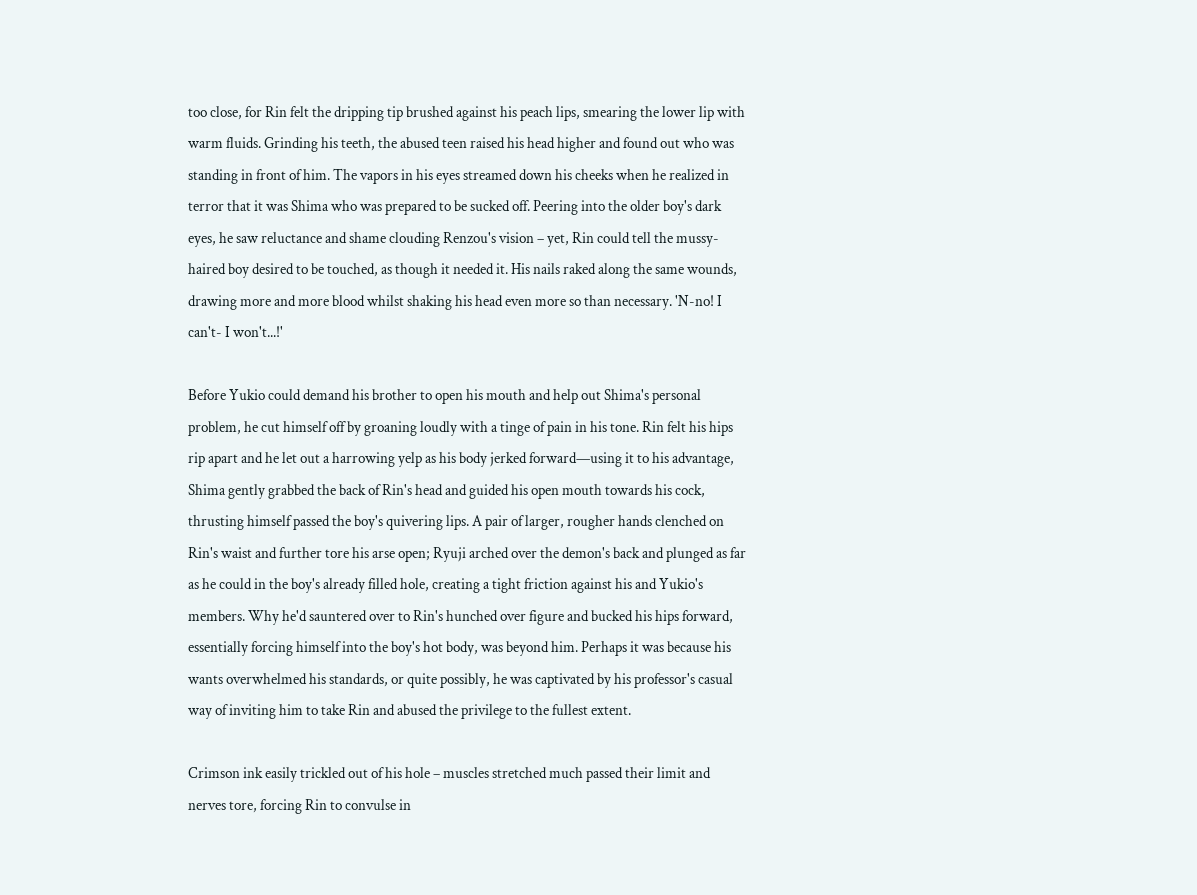too close, for Rin felt the dripping tip brushed against his peach lips, smearing the lower lip with warm fluids. Grinding his teeth, the abused teen raised his head higher and found out who was standing in front of him. The vapors in his eyes streamed down his cheeks when he realized in terror that it was Shima who was prepared to be sucked off. Peering into the older boy's dark eyes, he saw reluctance and shame clouding Renzou's vision – yet, Rin could tell the mussy-haired boy desired to be touched, as though it needed it. His nails raked along the same wounds, drawing more and more blood whilst shaking his head even more so than necessary. 'N-no! I can't- I won't...!'

Before Yukio could demand his brother to open his mouth and help out Shima's personal problem, he cut himself off by groaning loudly with a tinge of pain in his tone. Rin felt his hips rip apart and he let out a harrowing yelp as his body jerked forward—using it to his advantage, Shima gently grabbed the back of Rin's head and guided his open mouth towards his cock, thrusting himself passed the boy's quivering lips. A pair of larger, rougher hands clenched on Rin's waist and further tore his arse open; Ryuji arched over the demon's back and plunged as far as he could in the boy's already filled hole, creating a tight friction against his and Yukio's members. Why he'd sauntered over to Rin's hunched over figure and bucked his hips forward, essentially forcing himself into the boy's hot body, was beyond him. Perhaps it was because his wants overwhelmed his standards, or quite possibly, he was captivated by his professor's casual way of inviting him to take Rin and abused the privilege to the fullest extent.

Crimson ink easily trickled out of his hole – muscles stretched much passed their limit and nerves tore, forcing Rin to convulse in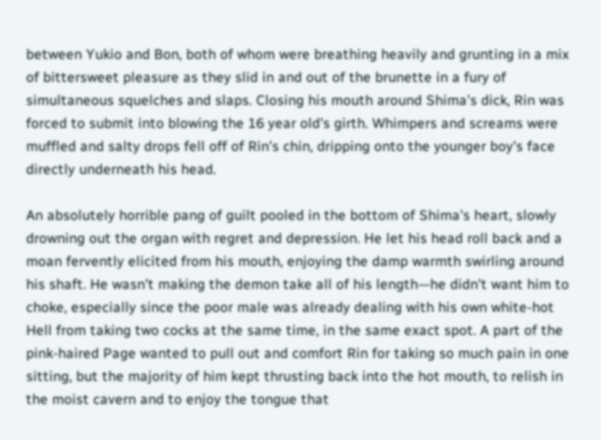between Yukio and Bon, both of whom were breathing heavily and grunting in a mix of bittersweet pleasure as they slid in and out of the brunette in a fury of simultaneous squelches and slaps. Closing his mouth around Shima's dick, Rin was forced to submit into blowing the 16 year old's girth. Whimpers and screams were muffled and salty drops fell off of Rin's chin, dripping onto the younger boy's face directly underneath his head.

An absolutely horrible pang of guilt pooled in the bottom of Shima's heart, slowly drowning out the organ with regret and depression. He let his head roll back and a moan fervently elicited from his mouth, enjoying the damp warmth swirling around his shaft. He wasn't making the demon take all of his length—he didn't want him to choke, especially since the poor male was already dealing with his own white-hot Hell from taking two cocks at the same time, in the same exact spot. A part of the pink-haired Page wanted to pull out and comfort Rin for taking so much pain in one sitting, but the majority of him kept thrusting back into the hot mouth, to relish in the moist cavern and to enjoy the tongue that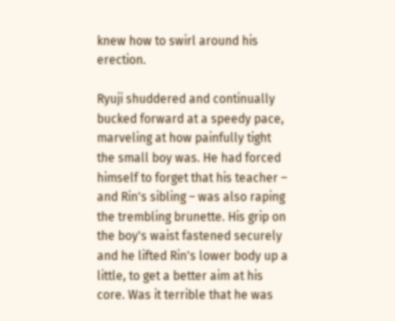knew how to swirl around his erection.

Ryuji shuddered and continually bucked forward at a speedy pace, marveling at how painfully tight the small boy was. He had forced himself to forget that his teacher – and Rin's sibling – was also raping the trembling brunette. His grip on the boy's waist fastened securely and he lifted Rin's lower body up a little, to get a better aim at his core. Was it terrible that he was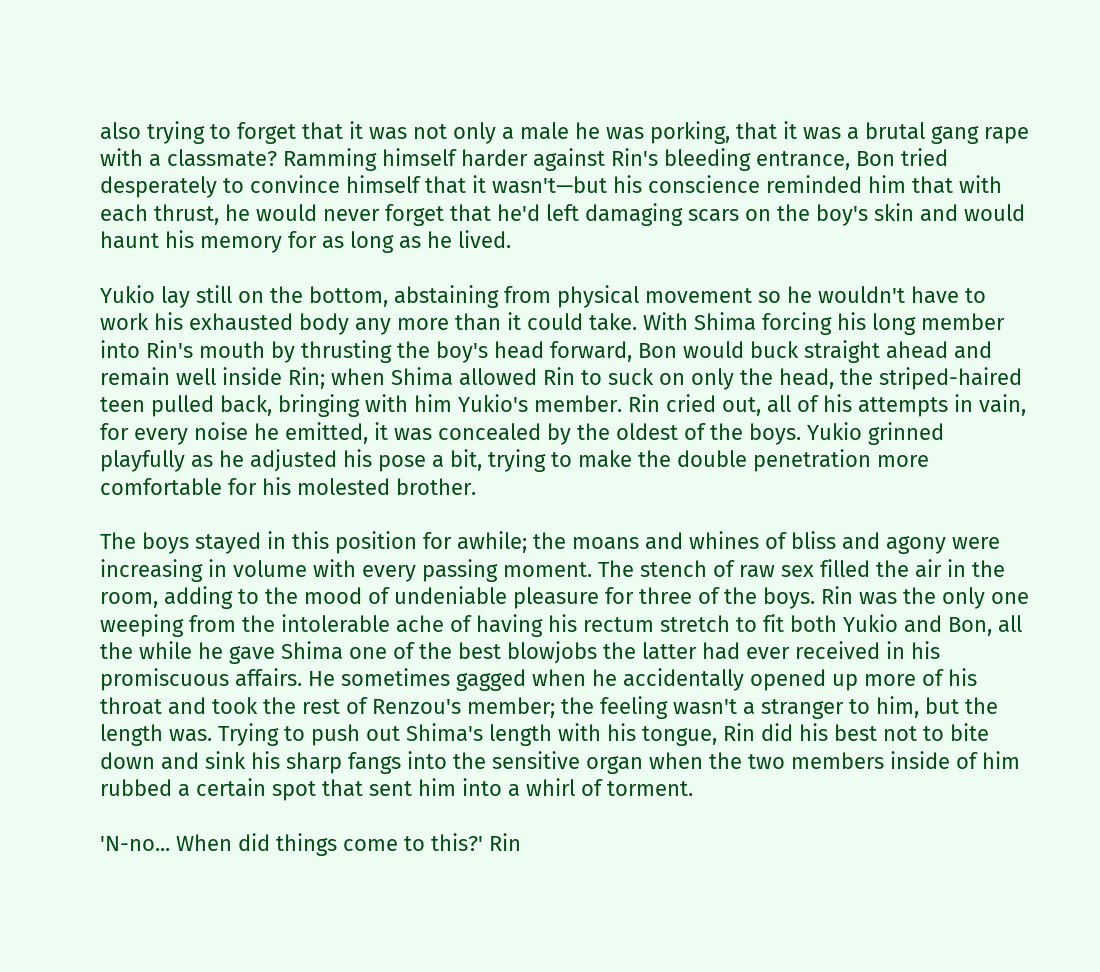also trying to forget that it was not only a male he was porking, that it was a brutal gang rape with a classmate? Ramming himself harder against Rin's bleeding entrance, Bon tried desperately to convince himself that it wasn't—but his conscience reminded him that with each thrust, he would never forget that he'd left damaging scars on the boy's skin and would haunt his memory for as long as he lived.

Yukio lay still on the bottom, abstaining from physical movement so he wouldn't have to work his exhausted body any more than it could take. With Shima forcing his long member into Rin's mouth by thrusting the boy's head forward, Bon would buck straight ahead and remain well inside Rin; when Shima allowed Rin to suck on only the head, the striped-haired teen pulled back, bringing with him Yukio's member. Rin cried out, all of his attempts in vain, for every noise he emitted, it was concealed by the oldest of the boys. Yukio grinned playfully as he adjusted his pose a bit, trying to make the double penetration more comfortable for his molested brother.

The boys stayed in this position for awhile; the moans and whines of bliss and agony were increasing in volume with every passing moment. The stench of raw sex filled the air in the room, adding to the mood of undeniable pleasure for three of the boys. Rin was the only one weeping from the intolerable ache of having his rectum stretch to fit both Yukio and Bon, all the while he gave Shima one of the best blowjobs the latter had ever received in his promiscuous affairs. He sometimes gagged when he accidentally opened up more of his throat and took the rest of Renzou's member; the feeling wasn't a stranger to him, but the length was. Trying to push out Shima's length with his tongue, Rin did his best not to bite down and sink his sharp fangs into the sensitive organ when the two members inside of him rubbed a certain spot that sent him into a whirl of torment.

'N-no... When did things come to this?' Rin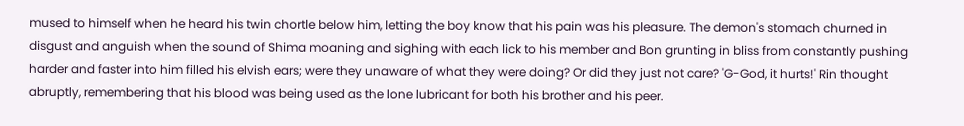mused to himself when he heard his twin chortle below him, letting the boy know that his pain was his pleasure. The demon's stomach churned in disgust and anguish when the sound of Shima moaning and sighing with each lick to his member and Bon grunting in bliss from constantly pushing harder and faster into him filled his elvish ears; were they unaware of what they were doing? Or did they just not care? 'G-God, it hurts!' Rin thought abruptly, remembering that his blood was being used as the lone lubricant for both his brother and his peer.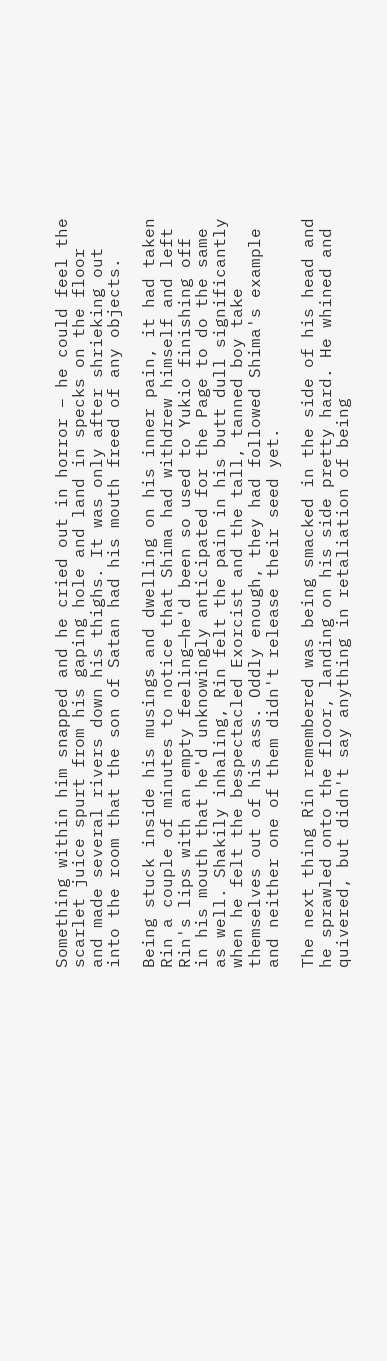Something within him snapped and he cried out in horror – he could feel the scarlet juice spurt from his gaping hole and land in specks on the floor and made several rivers down his thighs. It was only after shrieking out into the room that the son of Satan had his mouth freed of any objects.

Being stuck inside his musings and dwelling on his inner pain, it had taken Rin a couple of minutes to notice that Shima had withdrew himself and left Rin's lips with an empty feeling—he'd been so used to Yukio finishing off in his mouth that he'd unknowingly anticipated for the Page to do the same as well. Shakily inhaling, Rin felt the pain in his butt dull significantly when he felt the bespectacled Exorcist and the tall, tanned boy take themselves out of his ass. Oddly enough, they had followed Shima's example and neither one of them didn't release their seed yet.

The next thing Rin remembered was being smacked in the side of his head and he sprawled onto the floor, landing on his side pretty hard. He whined and quivered, but didn't say anything in retaliation of being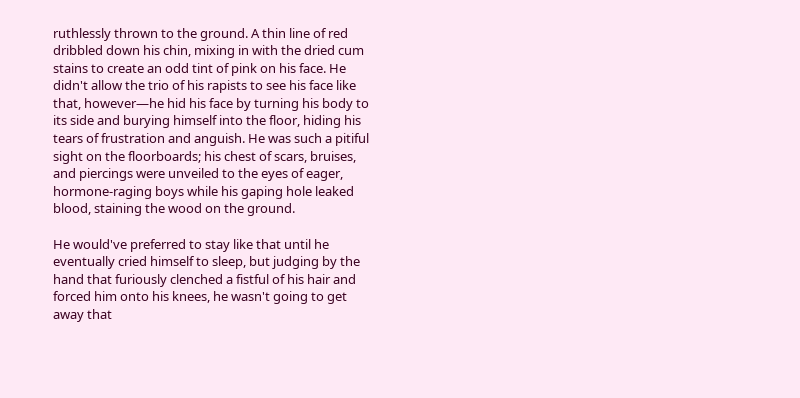ruthlessly thrown to the ground. A thin line of red dribbled down his chin, mixing in with the dried cum stains to create an odd tint of pink on his face. He didn't allow the trio of his rapists to see his face like that, however—he hid his face by turning his body to its side and burying himself into the floor, hiding his tears of frustration and anguish. He was such a pitiful sight on the floorboards; his chest of scars, bruises, and piercings were unveiled to the eyes of eager, hormone-raging boys while his gaping hole leaked blood, staining the wood on the ground.

He would've preferred to stay like that until he eventually cried himself to sleep, but judging by the hand that furiously clenched a fistful of his hair and forced him onto his knees, he wasn't going to get away that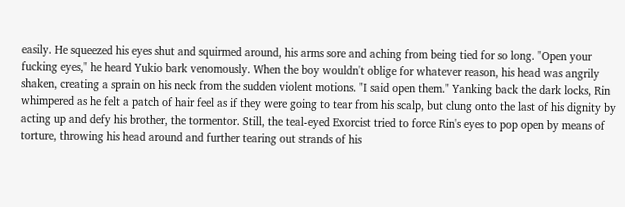easily. He squeezed his eyes shut and squirmed around, his arms sore and aching from being tied for so long. "Open your fucking eyes," he heard Yukio bark venomously. When the boy wouldn't oblige for whatever reason, his head was angrily shaken, creating a sprain on his neck from the sudden violent motions. "I said open them." Yanking back the dark locks, Rin whimpered as he felt a patch of hair feel as if they were going to tear from his scalp, but clung onto the last of his dignity by acting up and defy his brother, the tormentor. Still, the teal-eyed Exorcist tried to force Rin's eyes to pop open by means of torture, throwing his head around and further tearing out strands of his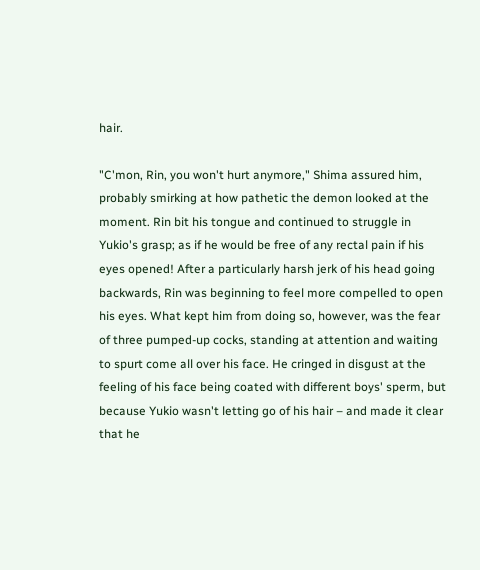hair.

"C'mon, Rin, you won't hurt anymore," Shima assured him, probably smirking at how pathetic the demon looked at the moment. Rin bit his tongue and continued to struggle in Yukio's grasp; as if he would be free of any rectal pain if his eyes opened! After a particularly harsh jerk of his head going backwards, Rin was beginning to feel more compelled to open his eyes. What kept him from doing so, however, was the fear of three pumped-up cocks, standing at attention and waiting to spurt come all over his face. He cringed in disgust at the feeling of his face being coated with different boys' sperm, but because Yukio wasn't letting go of his hair – and made it clear that he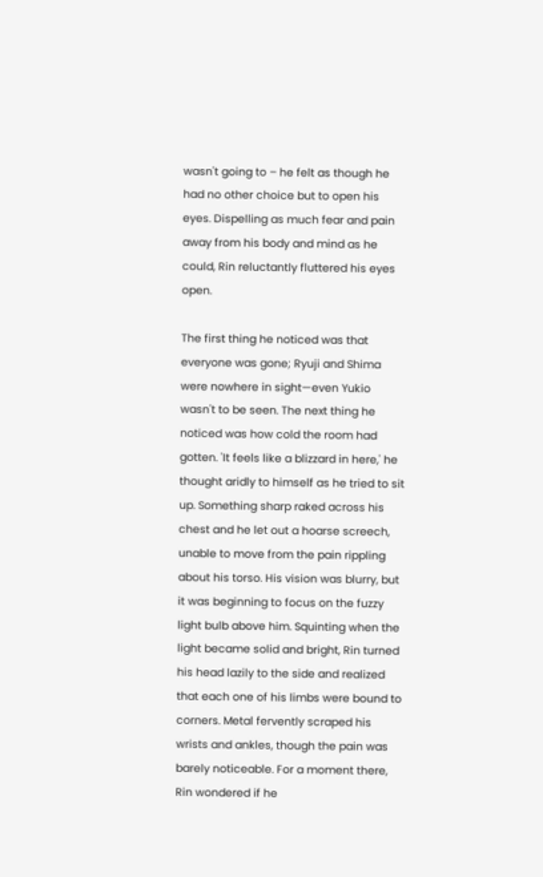wasn't going to – he felt as though he had no other choice but to open his eyes. Dispelling as much fear and pain away from his body and mind as he could, Rin reluctantly fluttered his eyes open.

The first thing he noticed was that everyone was gone; Ryuji and Shima were nowhere in sight—even Yukio wasn't to be seen. The next thing he noticed was how cold the room had gotten. 'It feels like a blizzard in here,' he thought aridly to himself as he tried to sit up. Something sharp raked across his chest and he let out a hoarse screech, unable to move from the pain rippling about his torso. His vision was blurry, but it was beginning to focus on the fuzzy light bulb above him. Squinting when the light became solid and bright, Rin turned his head lazily to the side and realized that each one of his limbs were bound to corners. Metal fervently scraped his wrists and ankles, though the pain was barely noticeable. For a moment there, Rin wondered if he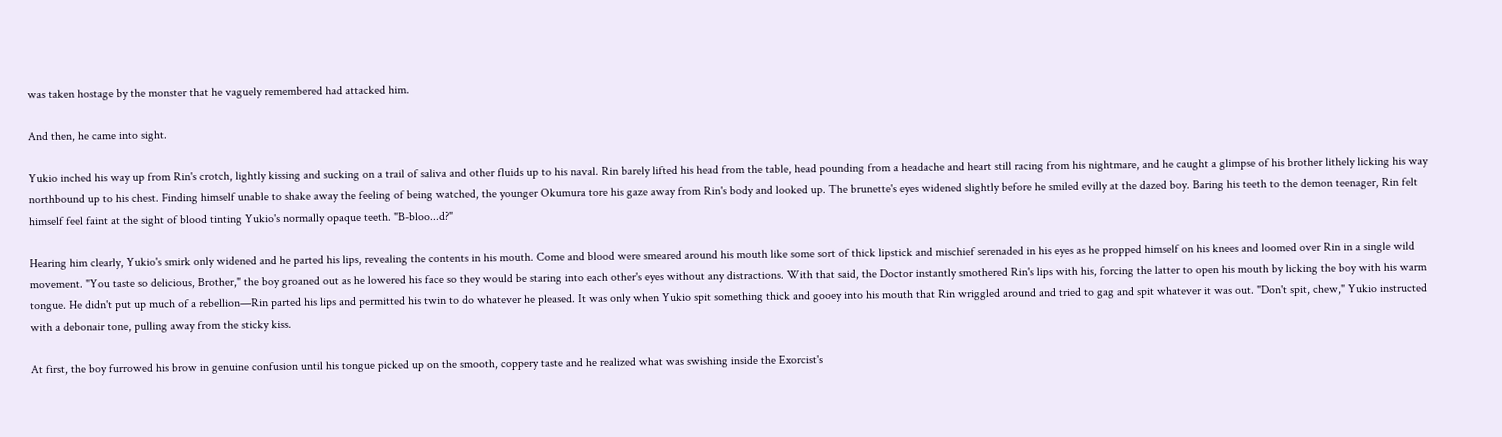was taken hostage by the monster that he vaguely remembered had attacked him.

And then, he came into sight.

Yukio inched his way up from Rin's crotch, lightly kissing and sucking on a trail of saliva and other fluids up to his naval. Rin barely lifted his head from the table, head pounding from a headache and heart still racing from his nightmare, and he caught a glimpse of his brother lithely licking his way northbound up to his chest. Finding himself unable to shake away the feeling of being watched, the younger Okumura tore his gaze away from Rin's body and looked up. The brunette's eyes widened slightly before he smiled evilly at the dazed boy. Baring his teeth to the demon teenager, Rin felt himself feel faint at the sight of blood tinting Yukio's normally opaque teeth. "B-bloo...d?"

Hearing him clearly, Yukio's smirk only widened and he parted his lips, revealing the contents in his mouth. Come and blood were smeared around his mouth like some sort of thick lipstick and mischief serenaded in his eyes as he propped himself on his knees and loomed over Rin in a single wild movement. "You taste so delicious, Brother," the boy groaned out as he lowered his face so they would be staring into each other's eyes without any distractions. With that said, the Doctor instantly smothered Rin's lips with his, forcing the latter to open his mouth by licking the boy with his warm tongue. He didn't put up much of a rebellion—Rin parted his lips and permitted his twin to do whatever he pleased. It was only when Yukio spit something thick and gooey into his mouth that Rin wriggled around and tried to gag and spit whatever it was out. "Don't spit, chew," Yukio instructed with a debonair tone, pulling away from the sticky kiss.

At first, the boy furrowed his brow in genuine confusion until his tongue picked up on the smooth, coppery taste and he realized what was swishing inside the Exorcist's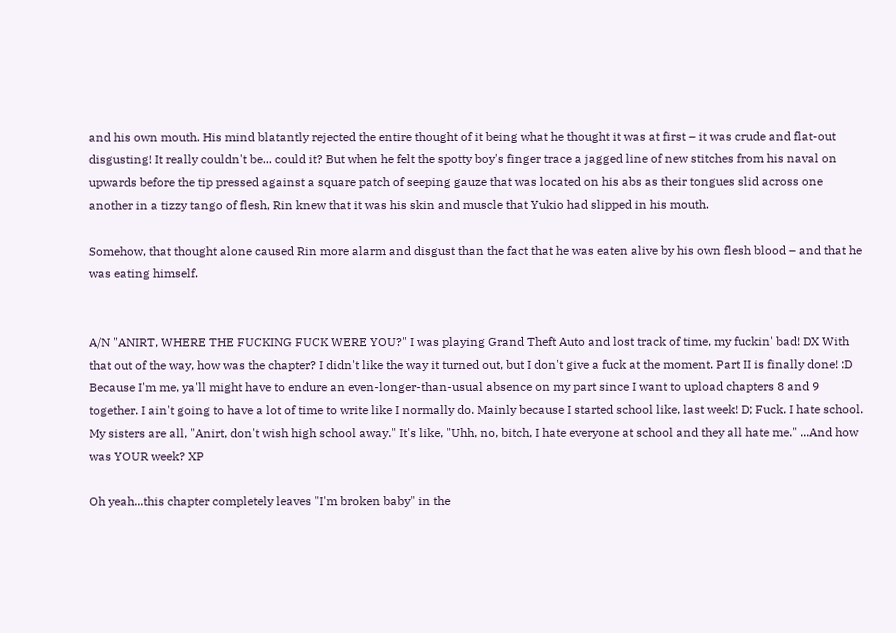and his own mouth. His mind blatantly rejected the entire thought of it being what he thought it was at first – it was crude and flat-out disgusting! It really couldn't be... could it? But when he felt the spotty boy's finger trace a jagged line of new stitches from his naval on upwards before the tip pressed against a square patch of seeping gauze that was located on his abs as their tongues slid across one another in a tizzy tango of flesh, Rin knew that it was his skin and muscle that Yukio had slipped in his mouth.

Somehow, that thought alone caused Rin more alarm and disgust than the fact that he was eaten alive by his own flesh blood – and that he was eating himself.


A/N "ANIRT, WHERE THE FUCKING FUCK WERE YOU?" I was playing Grand Theft Auto and lost track of time, my fuckin' bad! DX With that out of the way, how was the chapter? I didn't like the way it turned out, but I don't give a fuck at the moment. Part II is finally done! :D Because I'm me, ya'll might have to endure an even-longer-than-usual absence on my part since I want to upload chapters 8 and 9 together. I ain't going to have a lot of time to write like I normally do. Mainly because I started school like, last week! D; Fuck. I hate school. My sisters are all, "Anirt, don't wish high school away." It's like, "Uhh, no, bitch, I hate everyone at school and they all hate me." ...And how was YOUR week? XP

Oh yeah...this chapter completely leaves "I'm broken baby" in the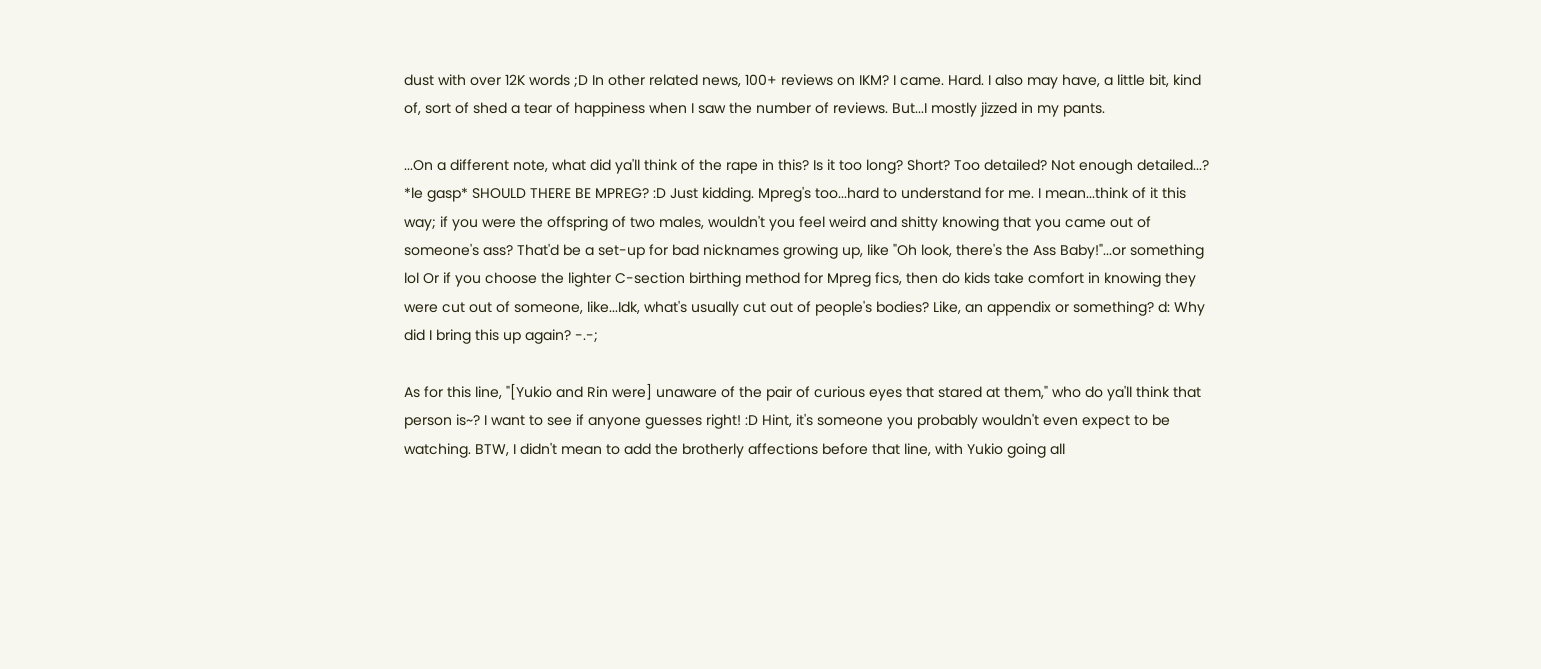dust with over 12K words ;D In other related news, 100+ reviews on IKM? I came. Hard. I also may have, a little bit, kind of, sort of shed a tear of happiness when I saw the number of reviews. But...I mostly jizzed in my pants.

...On a different note, what did ya'll think of the rape in this? Is it too long? Short? Too detailed? Not enough detailed...? *le gasp* SHOULD THERE BE MPREG? :D Just kidding. Mpreg's too...hard to understand for me. I mean...think of it this way; if you were the offspring of two males, wouldn't you feel weird and shitty knowing that you came out of someone's ass? That'd be a set-up for bad nicknames growing up, like "Oh look, there's the Ass Baby!"...or something lol Or if you choose the lighter C-section birthing method for Mpreg fics, then do kids take comfort in knowing they were cut out of someone, like...Idk, what's usually cut out of people's bodies? Like, an appendix or something? d: Why did I bring this up again? -.-;

As for this line, "[Yukio and Rin were] unaware of the pair of curious eyes that stared at them," who do ya'll think that person is~? I want to see if anyone guesses right! :D Hint, it's someone you probably wouldn't even expect to be watching. BTW, I didn't mean to add the brotherly affections before that line, with Yukio going all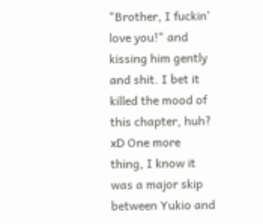"Brother, I fuckin' love you!" and kissing him gently and shit. I bet it killed the mood of this chapter, huh? xD One more thing, I know it was a major skip between Yukio and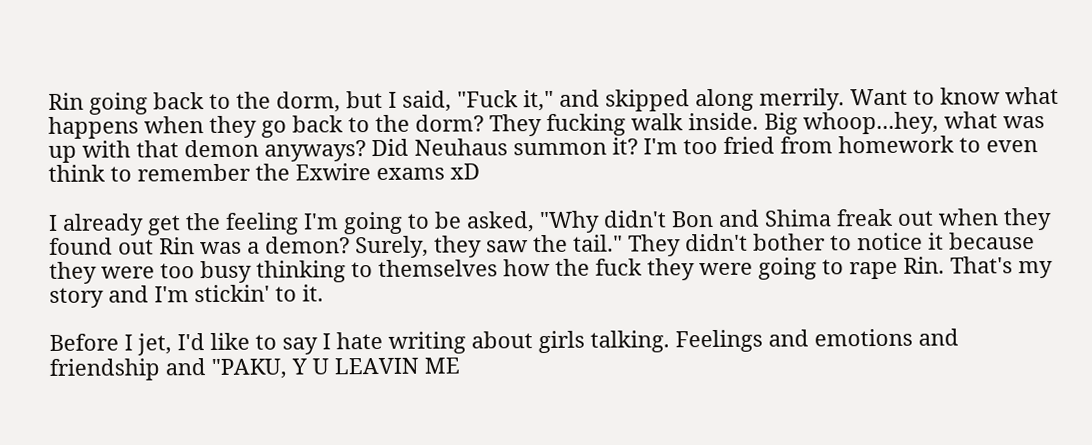Rin going back to the dorm, but I said, "Fuck it," and skipped along merrily. Want to know what happens when they go back to the dorm? They fucking walk inside. Big whoop...hey, what was up with that demon anyways? Did Neuhaus summon it? I'm too fried from homework to even think to remember the Exwire exams xD

I already get the feeling I'm going to be asked, "Why didn't Bon and Shima freak out when they found out Rin was a demon? Surely, they saw the tail." They didn't bother to notice it because they were too busy thinking to themselves how the fuck they were going to rape Rin. That's my story and I'm stickin' to it.

Before I jet, I'd like to say I hate writing about girls talking. Feelings and emotions and friendship and "PAKU, Y U LEAVIN ME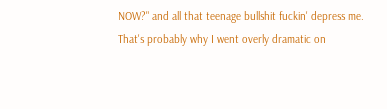NOW?" and all that teenage bullshit fuckin' depress me. That's probably why I went overly dramatic on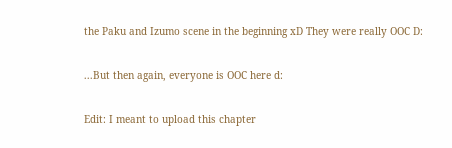the Paku and Izumo scene in the beginning xD They were really OOC D:

...But then again, everyone is OOC here d:

Edit: I meant to upload this chapter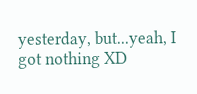yesterday, but...yeah, I got nothing XD